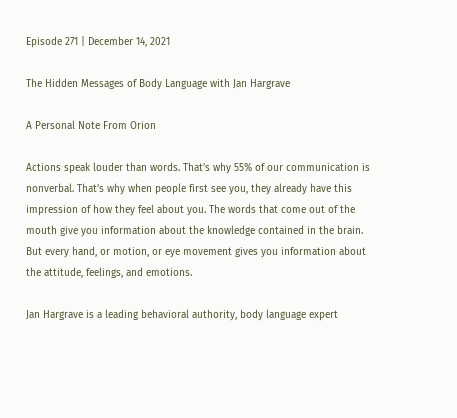Episode 271 | December 14, 2021

The Hidden Messages of Body Language with Jan Hargrave

A Personal Note From Orion

Actions speak louder than words. That’s why 55% of our communication is nonverbal. That’s why when people first see you, they already have this impression of how they feel about you. The words that come out of the mouth give you information about the knowledge contained in the brain. But every hand, or motion, or eye movement gives you information about the attitude, feelings, and emotions.

Jan Hargrave is a leading behavioral authority, body language expert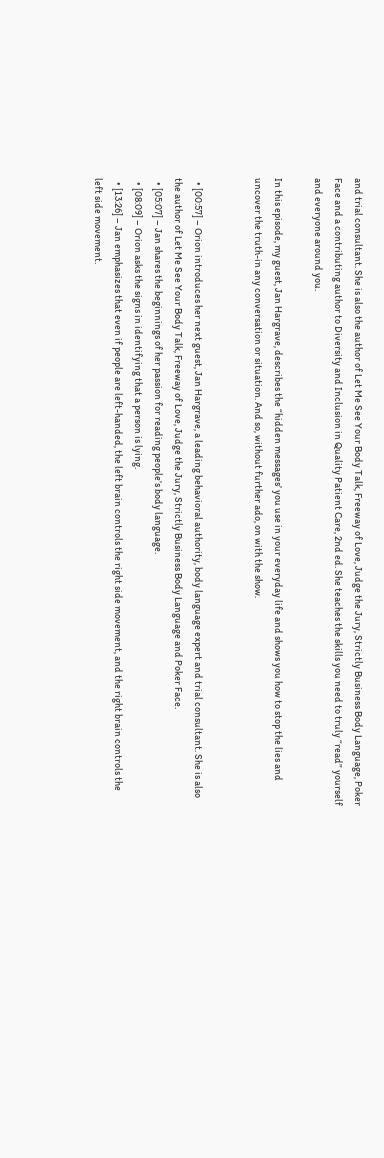and trial consultant. She is also the author of Let Me See Your Body Talk, Freeway of Love, Judge the Jury, Strictly Business Body Language, Poker Face and a contributing author to Diversity and Inclusion in Quality Patient Care, 2nd ed. She teaches the skills you need to truly “read” yourself and everyone around you.

In this episode, my guest, Jan Hargrave, describes the “hidden messages’ you use in your everyday life and shows you how to stop the lies and uncover the truth-in any conversation or situation. And so, without further ado, on with the show.


  • [00:57] – Orion introduces her next guest, Jan Hargrave, a leading behavioral authority, body language expert and trial consultant. She is also the author of Let Me See Your Body Talk, Freeway of Love, Judge the Jury, Strictly Business Body Language and Poker Face.
  • [05:07] – Jan shares the beginnings of her passion for reading people’s body language.
  • [08:09] – Orion asks the signs in identifying that a person is lying.
  • [13:26] – Jan emphasizes that even if people are left-handed, the left brain controls the right side movement, and the right brain controls the left side movement.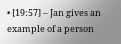• [19:57] – Jan gives an example of a person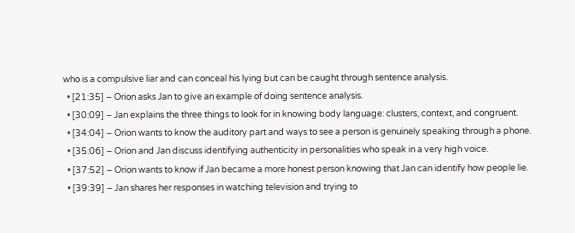who is a compulsive liar and can conceal his lying but can be caught through sentence analysis.
  • [21:35] – Orion asks Jan to give an example of doing sentence analysis.
  • [30:09] – Jan explains the three things to look for in knowing body language: clusters, context, and congruent.
  • [34:04] – Orion wants to know the auditory part and ways to see a person is genuinely speaking through a phone.
  • [35:06] – Orion and Jan discuss identifying authenticity in personalities who speak in a very high voice.
  • [37:52] – Orion wants to know if Jan became a more honest person knowing that Jan can identify how people lie.
  • [39:39] – Jan shares her responses in watching television and trying to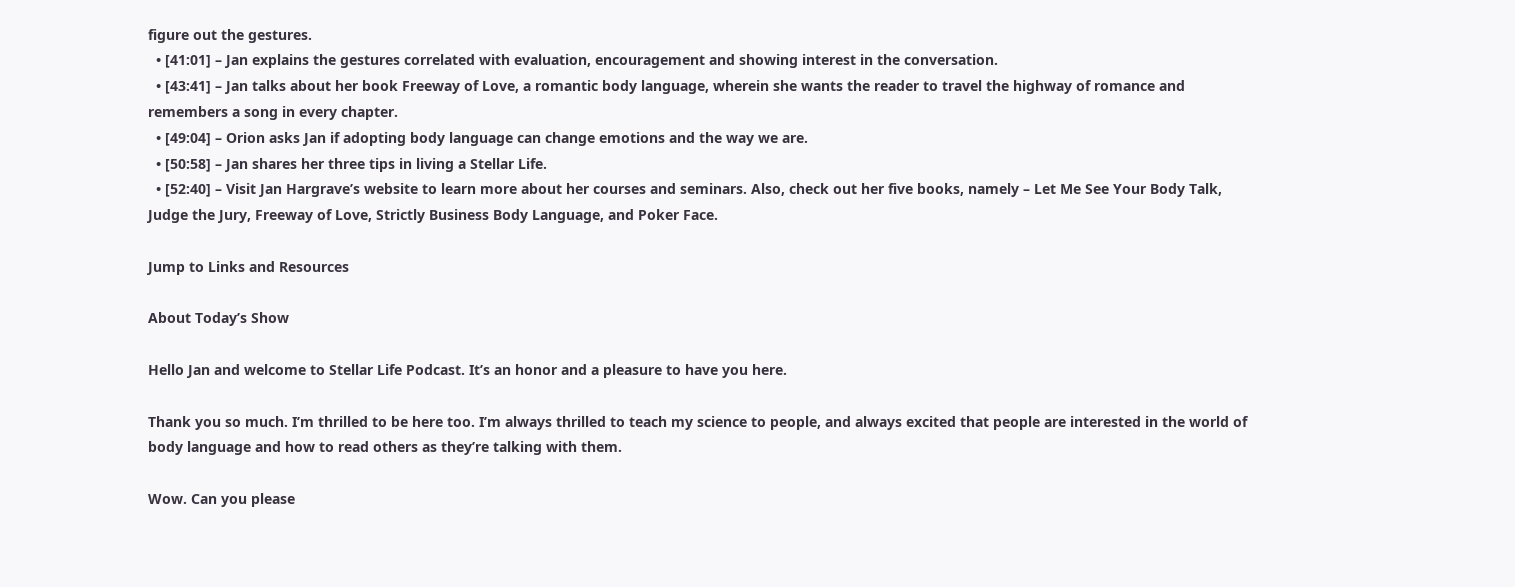figure out the gestures.
  • [41:01] – Jan explains the gestures correlated with evaluation, encouragement and showing interest in the conversation.
  • [43:41] – Jan talks about her book Freeway of Love, a romantic body language, wherein she wants the reader to travel the highway of romance and remembers a song in every chapter.
  • [49:04] – Orion asks Jan if adopting body language can change emotions and the way we are.
  • [50:58] – Jan shares her three tips in living a Stellar Life.
  • [52:40] – Visit Jan Hargrave’s website to learn more about her courses and seminars. Also, check out her five books, namely – Let Me See Your Body Talk, Judge the Jury, Freeway of Love, Strictly Business Body Language, and Poker Face.

Jump to Links and Resources

About Today’s Show

Hello Jan and welcome to Stellar Life Podcast. It’s an honor and a pleasure to have you here.

Thank you so much. I’m thrilled to be here too. I’m always thrilled to teach my science to people, and always excited that people are interested in the world of body language and how to read others as they’re talking with them.

Wow. Can you please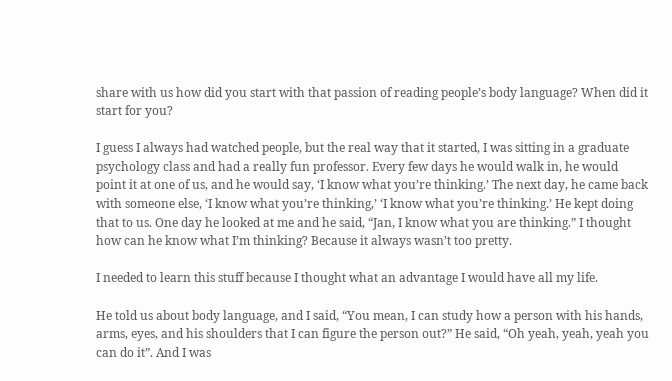share with us how did you start with that passion of reading people’s body language? When did it start for you?

I guess I always had watched people, but the real way that it started, I was sitting in a graduate psychology class and had a really fun professor. Every few days he would walk in, he would point it at one of us, and he would say, ‘I know what you’re thinking.’ The next day, he came back with someone else, ‘I know what you’re thinking,’ ‘I know what you’re thinking.’ He kept doing that to us. One day he looked at me and he said, “Jan, I know what you are thinking.” I thought how can he know what I’m thinking? Because it always wasn’t too pretty.

I needed to learn this stuff because I thought what an advantage I would have all my life.

He told us about body language, and I said, “You mean, I can study how a person with his hands, arms, eyes, and his shoulders that I can figure the person out?” He said, “Oh yeah, yeah, yeah you can do it”. And I was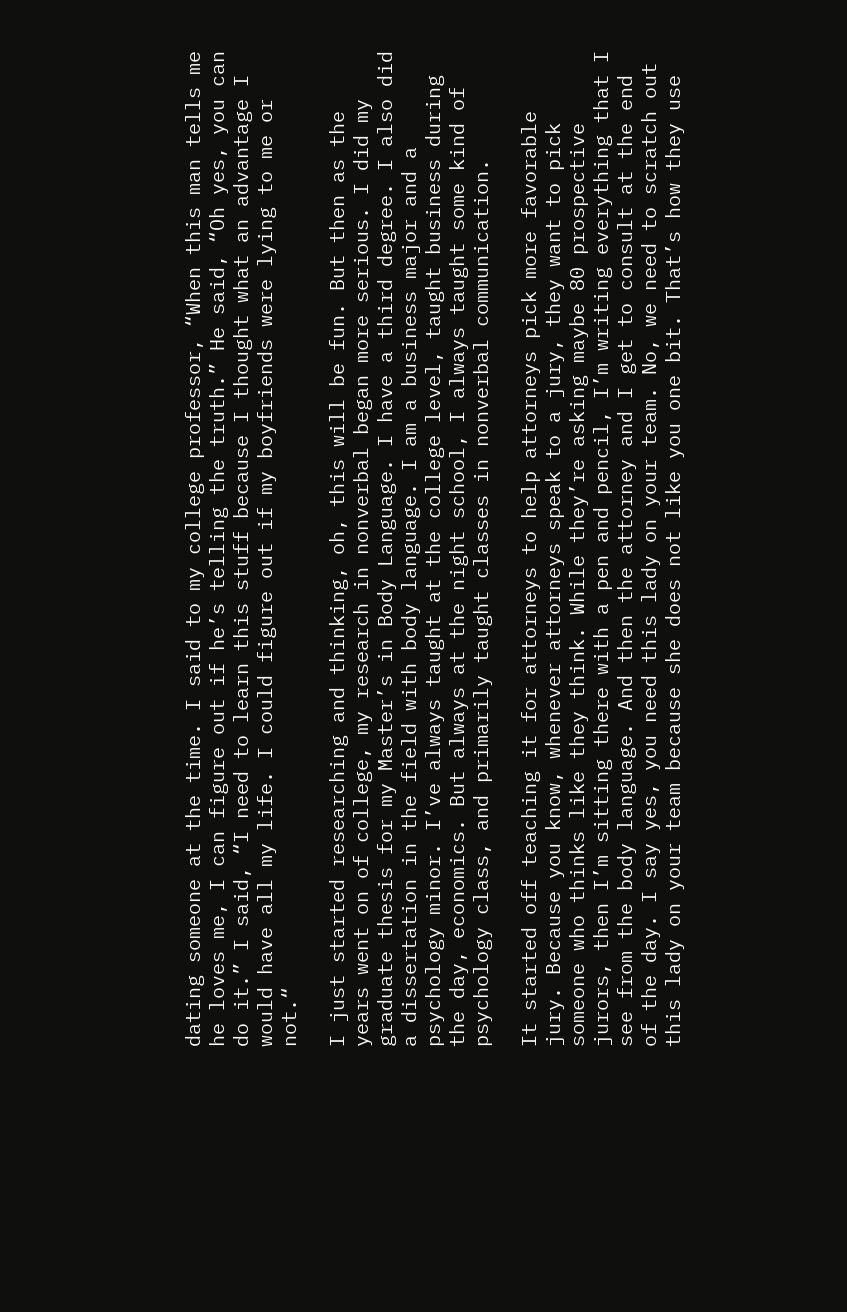dating someone at the time. I said to my college professor, “When this man tells me he loves me, I can figure out if he’s telling the truth.” He said, “Oh yes, you can do it.” I said, “I need to learn this stuff because I thought what an advantage I would have all my life. I could figure out if my boyfriends were lying to me or not.“

I just started researching and thinking, oh, this will be fun. But then as the years went on of college, my research in nonverbal began more serious. I did my graduate thesis for my Master’s in Body Language. I have a third degree. I also did a dissertation in the field with body language. I am a business major and a psychology minor. I’ve always taught at the college level, taught business during the day, economics. But always at the night school, I always taught some kind of psychology class, and primarily taught classes in nonverbal communication.

It started off teaching it for attorneys to help attorneys pick more favorable jury. Because you know, whenever attorneys speak to a jury, they want to pick someone who thinks like they think. While they’re asking maybe 80 prospective jurors, then I’m sitting there with a pen and pencil, I’m writing everything that I see from the body language. And then the attorney and I get to consult at the end of the day. I say yes, you need this lady on your team. No, we need to scratch out this lady on your team because she does not like you one bit. That’s how they use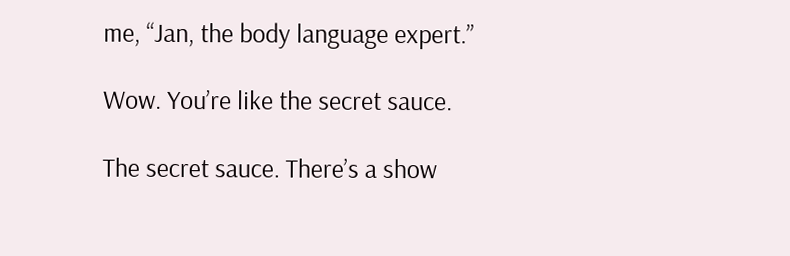me, “Jan, the body language expert.”

Wow. You’re like the secret sauce.

The secret sauce. There’s a show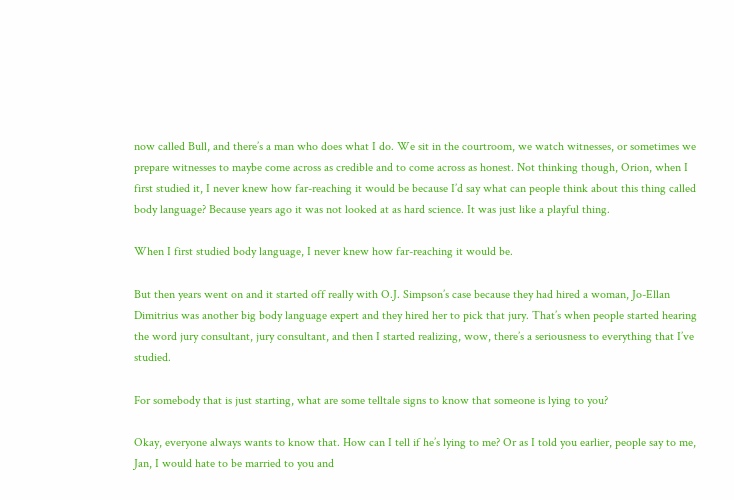now called Bull, and there’s a man who does what I do. We sit in the courtroom, we watch witnesses, or sometimes we prepare witnesses to maybe come across as credible and to come across as honest. Not thinking though, Orion, when I first studied it, I never knew how far-reaching it would be because I’d say what can people think about this thing called body language? Because years ago it was not looked at as hard science. It was just like a playful thing.

When I first studied body language, I never knew how far-reaching it would be.

But then years went on and it started off really with O.J. Simpson’s case because they had hired a woman, Jo-Ellan Dimitrius was another big body language expert and they hired her to pick that jury. That’s when people started hearing the word jury consultant, jury consultant, and then I started realizing, wow, there’s a seriousness to everything that I’ve studied.

For somebody that is just starting, what are some telltale signs to know that someone is lying to you?

Okay, everyone always wants to know that. How can I tell if he’s lying to me? Or as I told you earlier, people say to me, Jan, I would hate to be married to you and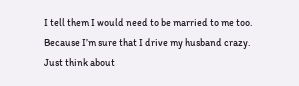I tell them I would need to be married to me too. Because I’m sure that I drive my husband crazy. Just think about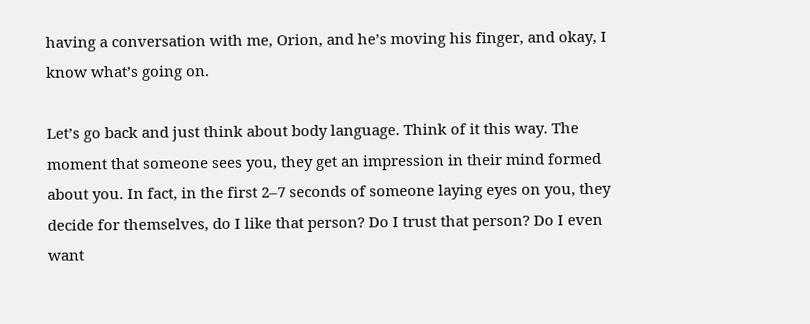having a conversation with me, Orion, and he’s moving his finger, and okay, I know what’s going on.

Let’s go back and just think about body language. Think of it this way. The moment that someone sees you, they get an impression in their mind formed about you. In fact, in the first 2–7 seconds of someone laying eyes on you, they decide for themselves, do I like that person? Do I trust that person? Do I even want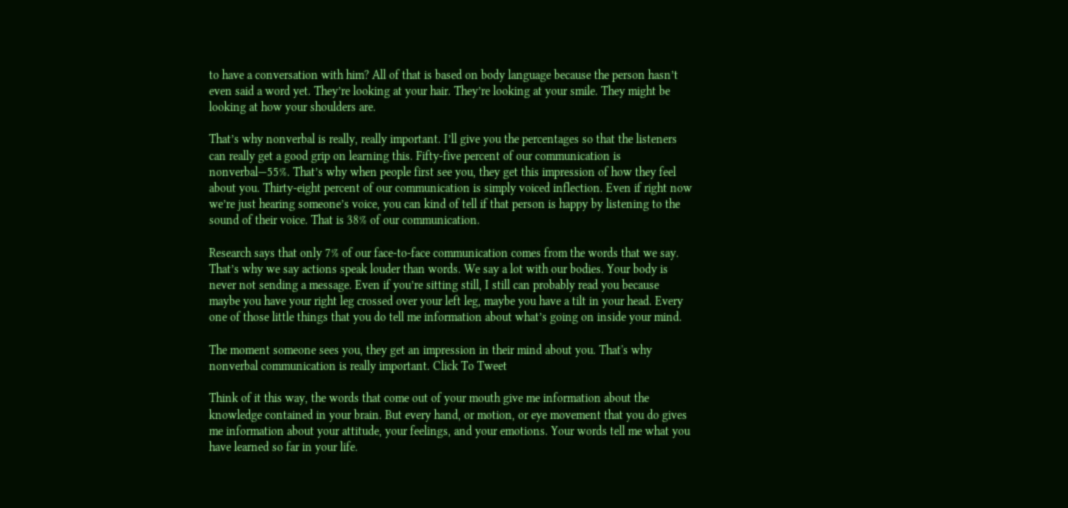to have a conversation with him? All of that is based on body language because the person hasn’t even said a word yet. They’re looking at your hair. They’re looking at your smile. They might be looking at how your shoulders are.

That’s why nonverbal is really, really important. I’ll give you the percentages so that the listeners can really get a good grip on learning this. Fifty-five percent of our communication is nonverbal—55%. That’s why when people first see you, they get this impression of how they feel about you. Thirty-eight percent of our communication is simply voiced inflection. Even if right now we’re just hearing someone’s voice, you can kind of tell if that person is happy by listening to the sound of their voice. That is 38% of our communication.

Research says that only 7% of our face-to-face communication comes from the words that we say. That’s why we say actions speak louder than words. We say a lot with our bodies. Your body is never not sending a message. Even if you’re sitting still, I still can probably read you because maybe you have your right leg crossed over your left leg, maybe you have a tilt in your head. Every one of those little things that you do tell me information about what’s going on inside your mind.

The moment someone sees you, they get an impression in their mind about you. That's why nonverbal communication is really important. Click To Tweet

Think of it this way, the words that come out of your mouth give me information about the knowledge contained in your brain. But every hand, or motion, or eye movement that you do gives me information about your attitude, your feelings, and your emotions. Your words tell me what you have learned so far in your life.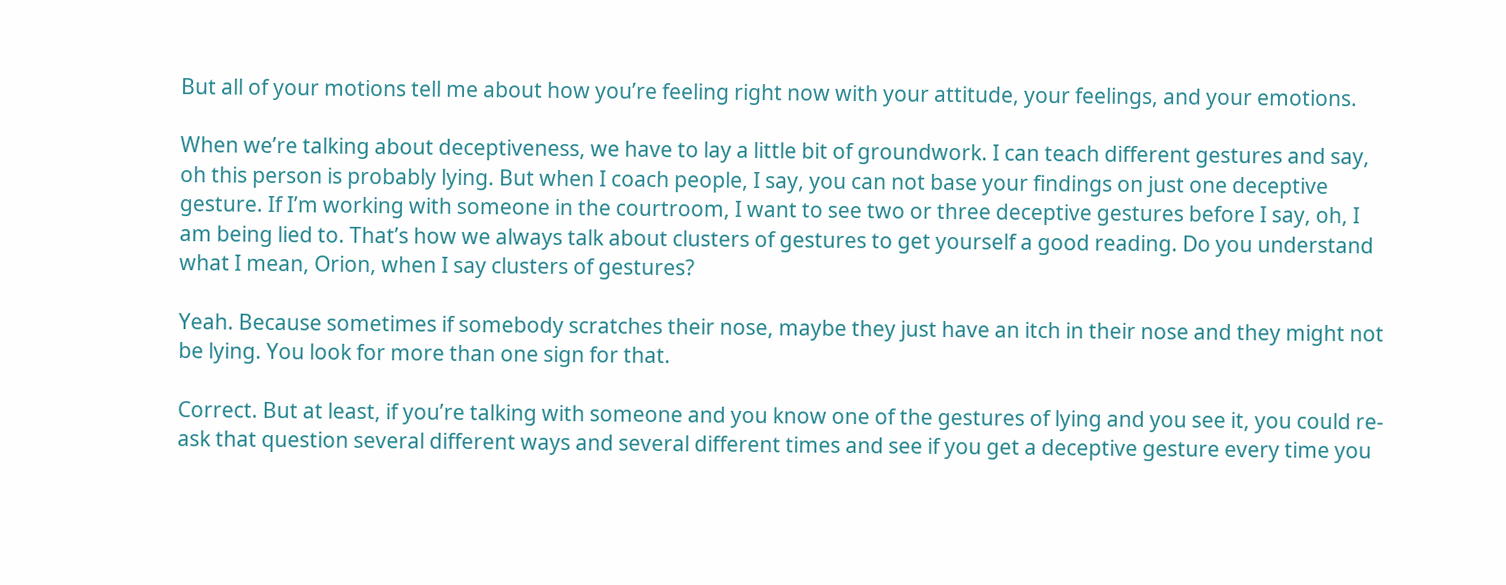But all of your motions tell me about how you’re feeling right now with your attitude, your feelings, and your emotions.

When we’re talking about deceptiveness, we have to lay a little bit of groundwork. I can teach different gestures and say, oh this person is probably lying. But when I coach people, I say, you can not base your findings on just one deceptive gesture. If I’m working with someone in the courtroom, I want to see two or three deceptive gestures before I say, oh, I am being lied to. That’s how we always talk about clusters of gestures to get yourself a good reading. Do you understand what I mean, Orion, when I say clusters of gestures?

Yeah. Because sometimes if somebody scratches their nose, maybe they just have an itch in their nose and they might not be lying. You look for more than one sign for that.

Correct. But at least, if you’re talking with someone and you know one of the gestures of lying and you see it, you could re-ask that question several different ways and several different times and see if you get a deceptive gesture every time you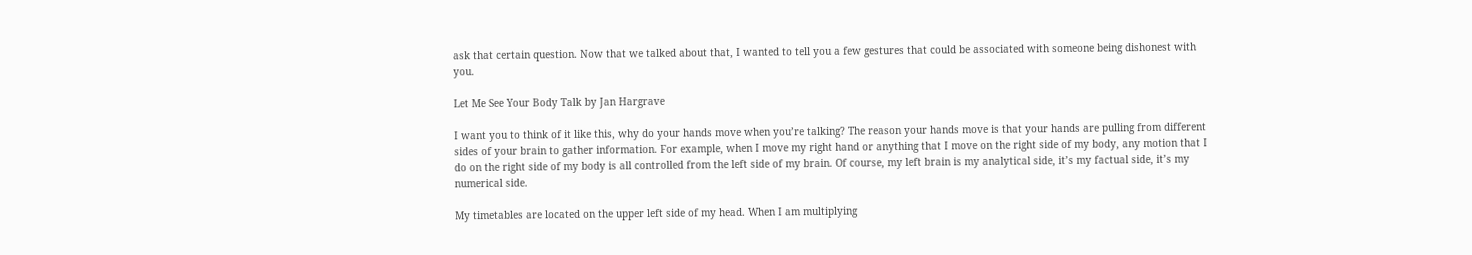ask that certain question. Now that we talked about that, I wanted to tell you a few gestures that could be associated with someone being dishonest with you.

Let Me See Your Body Talk by Jan Hargrave

I want you to think of it like this, why do your hands move when you’re talking? The reason your hands move is that your hands are pulling from different sides of your brain to gather information. For example, when I move my right hand or anything that I move on the right side of my body, any motion that I do on the right side of my body is all controlled from the left side of my brain. Of course, my left brain is my analytical side, it’s my factual side, it’s my numerical side.

My timetables are located on the upper left side of my head. When I am multiplying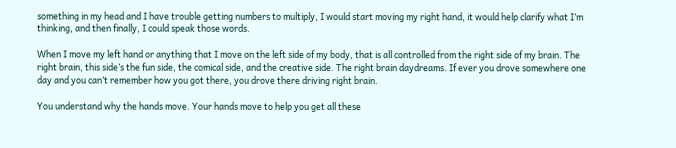something in my head and I have trouble getting numbers to multiply, I would start moving my right hand, it would help clarify what I’m thinking, and then finally, I could speak those words.

When I move my left hand or anything that I move on the left side of my body, that is all controlled from the right side of my brain. The right brain, this side’s the fun side, the comical side, and the creative side. The right brain daydreams. If ever you drove somewhere one day and you can’t remember how you got there, you drove there driving right brain.

You understand why the hands move. Your hands move to help you get all these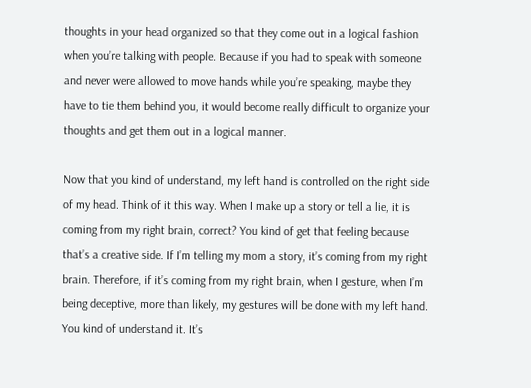thoughts in your head organized so that they come out in a logical fashion when you’re talking with people. Because if you had to speak with someone and never were allowed to move hands while you’re speaking, maybe they have to tie them behind you, it would become really difficult to organize your thoughts and get them out in a logical manner.

Now that you kind of understand, my left hand is controlled on the right side of my head. Think of it this way. When I make up a story or tell a lie, it is coming from my right brain, correct? You kind of get that feeling because that’s a creative side. If I’m telling my mom a story, it’s coming from my right brain. Therefore, if it’s coming from my right brain, when I gesture, when I’m being deceptive, more than likely, my gestures will be done with my left hand. You kind of understand it. It’s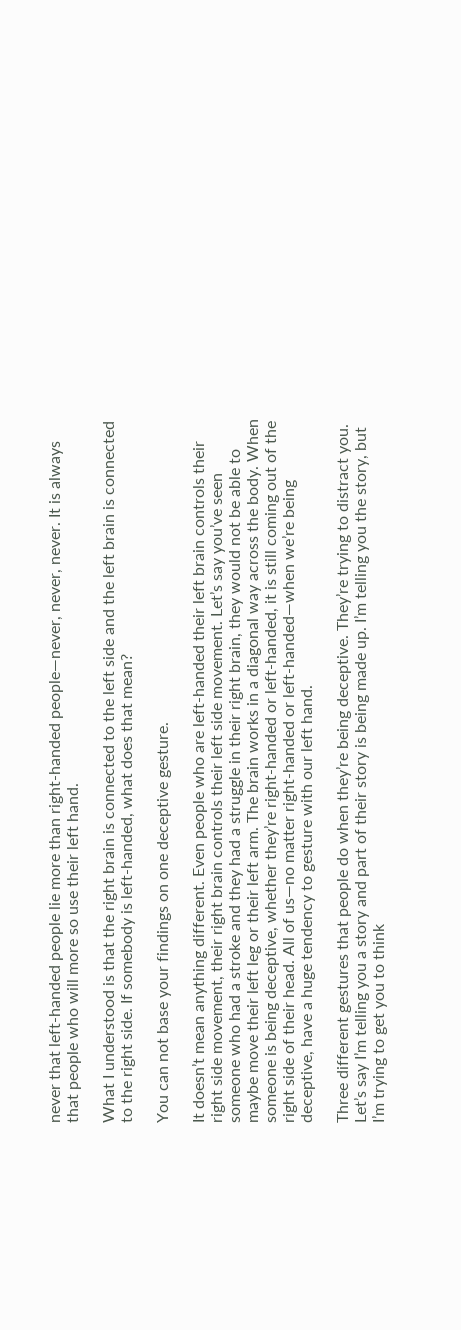never that left-handed people lie more than right-handed people—never, never, never. It is always that people who will more so use their left hand.

What I understood is that the right brain is connected to the left side and the left brain is connected to the right side. If somebody is left-handed, what does that mean?

You can not base your findings on one deceptive gesture.

It doesn’t mean anything different. Even people who are left-handed their left brain controls their right side movement, their right brain controls their left side movement. Let’s say you’ve seen someone who had a stroke and they had a struggle in their right brain, they would not be able to maybe move their left leg or their left arm. The brain works in a diagonal way across the body. When someone is being deceptive, whether they’re right-handed or left-handed, it is still coming out of the right side of their head. All of us—no matter right-handed or left-handed—when we’re being deceptive, have a huge tendency to gesture with our left hand.

Three different gestures that people do when they’re being deceptive. They’re trying to distract you. Let’s say I’m telling you a story and part of their story is being made up. I’m telling you the story, but I’m trying to get you to think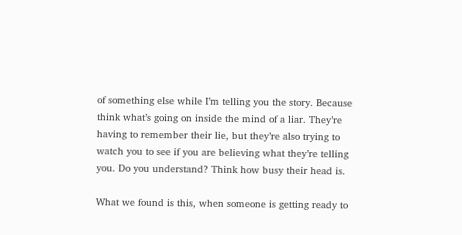of something else while I’m telling you the story. Because think what’s going on inside the mind of a liar. They’re having to remember their lie, but they’re also trying to watch you to see if you are believing what they’re telling you. Do you understand? Think how busy their head is.

What we found is this, when someone is getting ready to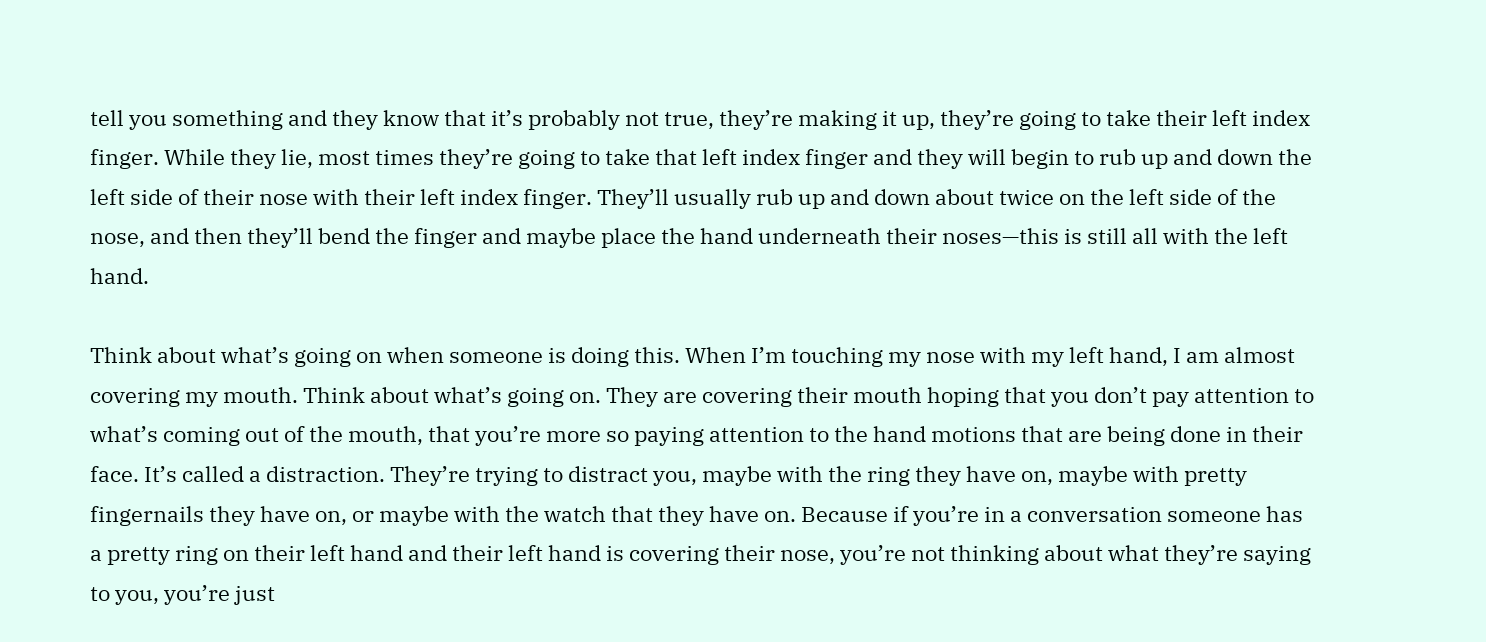tell you something and they know that it’s probably not true, they’re making it up, they’re going to take their left index finger. While they lie, most times they’re going to take that left index finger and they will begin to rub up and down the left side of their nose with their left index finger. They’ll usually rub up and down about twice on the left side of the nose, and then they’ll bend the finger and maybe place the hand underneath their noses—this is still all with the left hand.

Think about what’s going on when someone is doing this. When I’m touching my nose with my left hand, I am almost covering my mouth. Think about what’s going on. They are covering their mouth hoping that you don’t pay attention to what’s coming out of the mouth, that you’re more so paying attention to the hand motions that are being done in their face. It’s called a distraction. They’re trying to distract you, maybe with the ring they have on, maybe with pretty fingernails they have on, or maybe with the watch that they have on. Because if you’re in a conversation someone has a pretty ring on their left hand and their left hand is covering their nose, you’re not thinking about what they’re saying to you, you’re just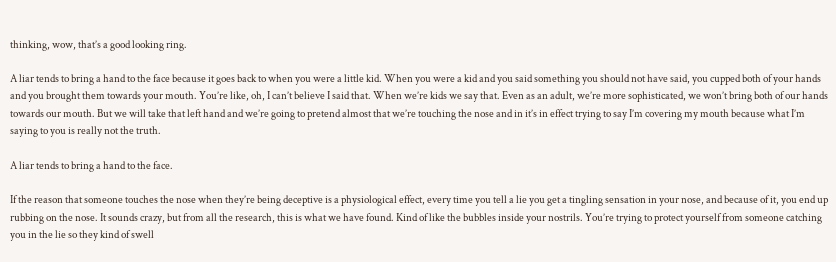thinking, wow, that’s a good looking ring.

A liar tends to bring a hand to the face because it goes back to when you were a little kid. When you were a kid and you said something you should not have said, you cupped both of your hands and you brought them towards your mouth. You’re like, oh, I can’t believe I said that. When we’re kids we say that. Even as an adult, we’re more sophisticated, we won’t bring both of our hands towards our mouth. But we will take that left hand and we’re going to pretend almost that we’re touching the nose and in it’s in effect trying to say I’m covering my mouth because what I’m saying to you is really not the truth.

A liar tends to bring a hand to the face.

If the reason that someone touches the nose when they’re being deceptive is a physiological effect, every time you tell a lie you get a tingling sensation in your nose, and because of it, you end up rubbing on the nose. It sounds crazy, but from all the research, this is what we have found. Kind of like the bubbles inside your nostrils. You’re trying to protect yourself from someone catching you in the lie so they kind of swell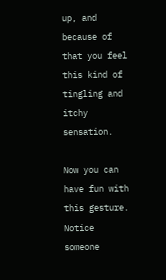up, and because of that you feel this kind of tingling and itchy sensation.

Now you can have fun with this gesture. Notice someone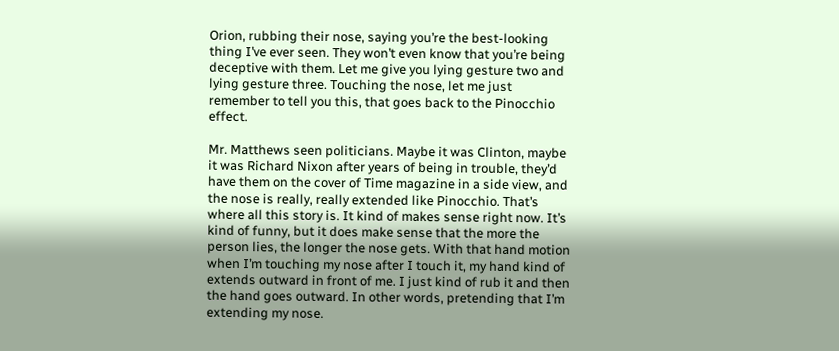Orion, rubbing their nose, saying you’re the best-looking thing I’ve ever seen. They won’t even know that you’re being deceptive with them. Let me give you lying gesture two and lying gesture three. Touching the nose, let me just remember to tell you this, that goes back to the Pinocchio effect.

Mr. Matthews seen politicians. Maybe it was Clinton, maybe it was Richard Nixon after years of being in trouble, they’d have them on the cover of Time magazine in a side view, and the nose is really, really extended like Pinocchio. That’s where all this story is. It kind of makes sense right now. It’s kind of funny, but it does make sense that the more the person lies, the longer the nose gets. With that hand motion when I’m touching my nose after I touch it, my hand kind of extends outward in front of me. I just kind of rub it and then the hand goes outward. In other words, pretending that I’m extending my nose.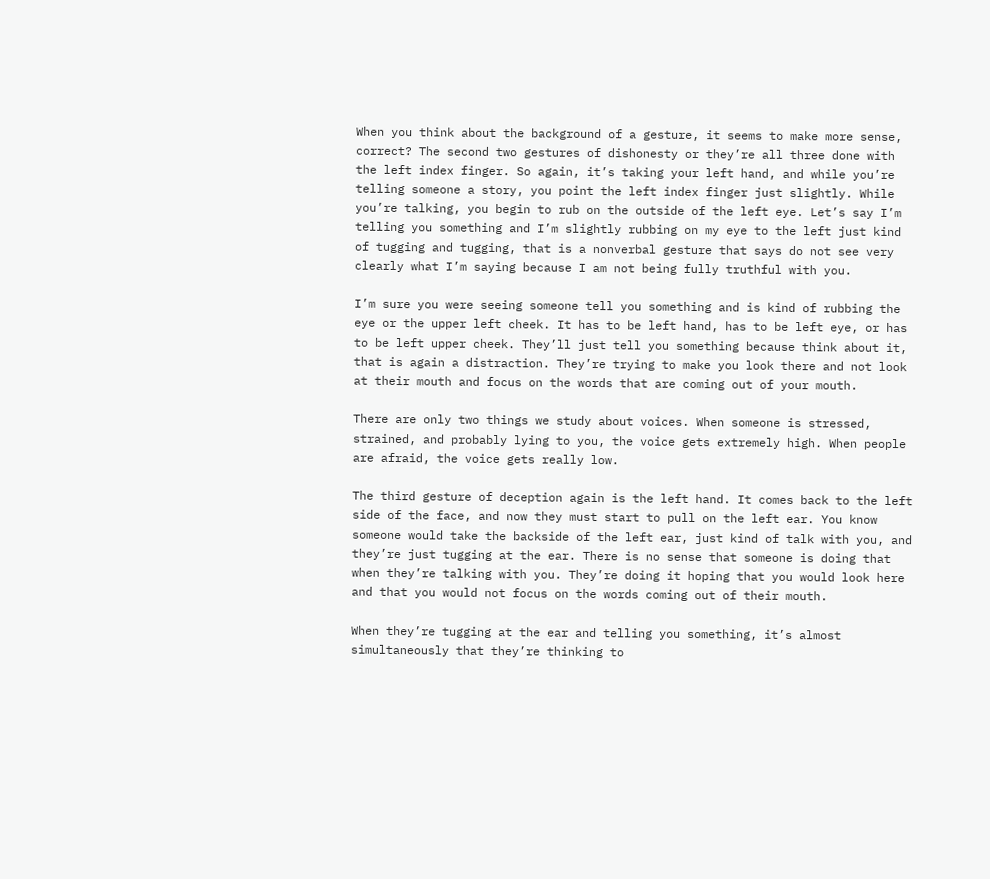When you think about the background of a gesture, it seems to make more sense, correct? The second two gestures of dishonesty or they’re all three done with the left index finger. So again, it’s taking your left hand, and while you’re telling someone a story, you point the left index finger just slightly. While you’re talking, you begin to rub on the outside of the left eye. Let’s say I’m telling you something and I’m slightly rubbing on my eye to the left just kind of tugging and tugging, that is a nonverbal gesture that says do not see very clearly what I’m saying because I am not being fully truthful with you.

I’m sure you were seeing someone tell you something and is kind of rubbing the eye or the upper left cheek. It has to be left hand, has to be left eye, or has to be left upper cheek. They’ll just tell you something because think about it, that is again a distraction. They’re trying to make you look there and not look at their mouth and focus on the words that are coming out of your mouth.

There are only two things we study about voices. When someone is stressed, strained, and probably lying to you, the voice gets extremely high. When people are afraid, the voice gets really low.

The third gesture of deception again is the left hand. It comes back to the left side of the face, and now they must start to pull on the left ear. You know someone would take the backside of the left ear, just kind of talk with you, and they’re just tugging at the ear. There is no sense that someone is doing that when they’re talking with you. They’re doing it hoping that you would look here and that you would not focus on the words coming out of their mouth.

When they’re tugging at the ear and telling you something, it’s almost simultaneously that they’re thinking to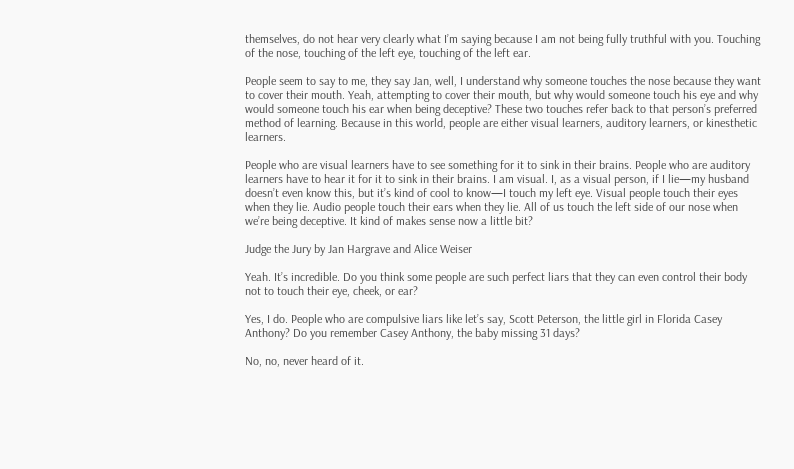themselves, do not hear very clearly what I’m saying because I am not being fully truthful with you. Touching of the nose, touching of the left eye, touching of the left ear.

People seem to say to me, they say Jan, well, I understand why someone touches the nose because they want to cover their mouth. Yeah, attempting to cover their mouth, but why would someone touch his eye and why would someone touch his ear when being deceptive? These two touches refer back to that person’s preferred method of learning. Because in this world, people are either visual learners, auditory learners, or kinesthetic learners.

People who are visual learners have to see something for it to sink in their brains. People who are auditory learners have to hear it for it to sink in their brains. I am visual. I, as a visual person, if I lie—my husband doesn’t even know this, but it’s kind of cool to know—I touch my left eye. Visual people touch their eyes when they lie. Audio people touch their ears when they lie. All of us touch the left side of our nose when we’re being deceptive. It kind of makes sense now a little bit?

Judge the Jury by Jan Hargrave and Alice Weiser

Yeah. It’s incredible. Do you think some people are such perfect liars that they can even control their body not to touch their eye, cheek, or ear?

Yes, I do. People who are compulsive liars like let’s say, Scott Peterson, the little girl in Florida Casey Anthony? Do you remember Casey Anthony, the baby missing 31 days?

No, no, never heard of it.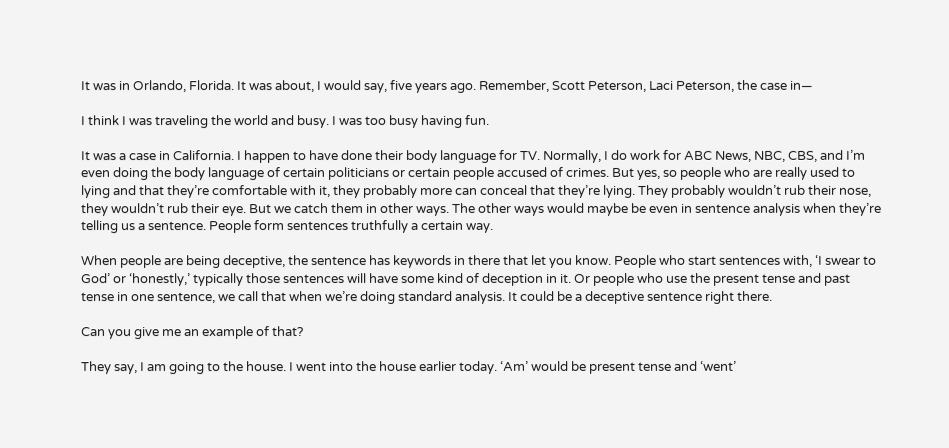It was in Orlando, Florida. It was about, I would say, five years ago. Remember, Scott Peterson, Laci Peterson, the case in—

I think I was traveling the world and busy. I was too busy having fun.

It was a case in California. I happen to have done their body language for TV. Normally, I do work for ABC News, NBC, CBS, and I’m even doing the body language of certain politicians or certain people accused of crimes. But yes, so people who are really used to lying and that they’re comfortable with it, they probably more can conceal that they’re lying. They probably wouldn’t rub their nose, they wouldn’t rub their eye. But we catch them in other ways. The other ways would maybe be even in sentence analysis when they’re telling us a sentence. People form sentences truthfully a certain way.

When people are being deceptive, the sentence has keywords in there that let you know. People who start sentences with, ‘I swear to God’ or ‘honestly,’ typically those sentences will have some kind of deception in it. Or people who use the present tense and past tense in one sentence, we call that when we’re doing standard analysis. It could be a deceptive sentence right there.

Can you give me an example of that?

They say, I am going to the house. I went into the house earlier today. ‘Am’ would be present tense and ‘went’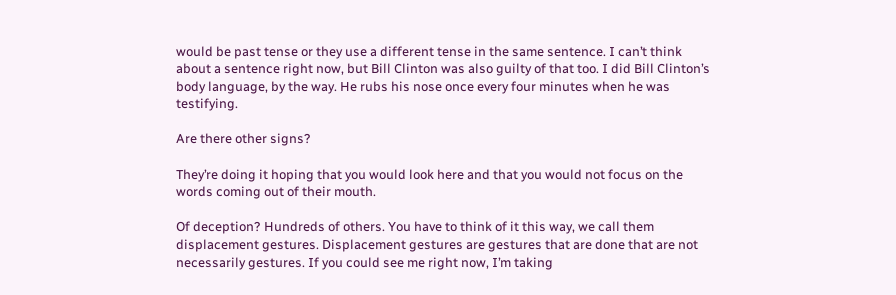would be past tense or they use a different tense in the same sentence. I can’t think about a sentence right now, but Bill Clinton was also guilty of that too. I did Bill Clinton’s body language, by the way. He rubs his nose once every four minutes when he was testifying.

Are there other signs?

They’re doing it hoping that you would look here and that you would not focus on the words coming out of their mouth.

Of deception? Hundreds of others. You have to think of it this way, we call them displacement gestures. Displacement gestures are gestures that are done that are not necessarily gestures. If you could see me right now, I’m taking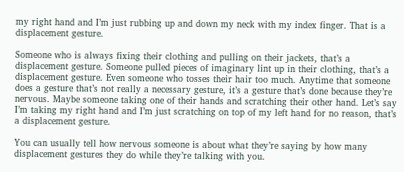my right hand and I’m just rubbing up and down my neck with my index finger. That is a displacement gesture.

Someone who is always fixing their clothing and pulling on their jackets, that’s a displacement gesture. Someone pulled pieces of imaginary lint up in their clothing, that’s a displacement gesture. Even someone who tosses their hair too much. Anytime that someone does a gesture that’s not really a necessary gesture, it’s a gesture that’s done because they’re nervous. Maybe someone taking one of their hands and scratching their other hand. Let’s say I’m taking my right hand and I’m just scratching on top of my left hand for no reason, that’s a displacement gesture.

You can usually tell how nervous someone is about what they’re saying by how many displacement gestures they do while they’re talking with you.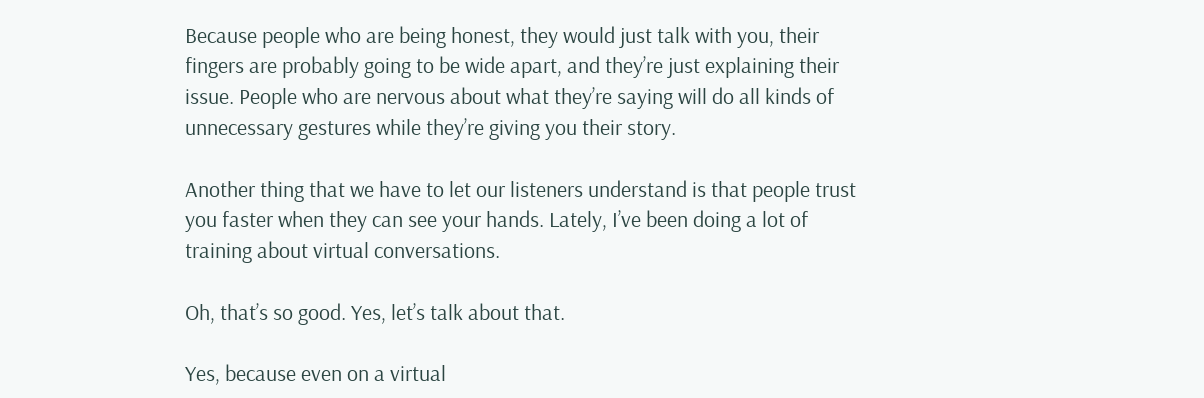Because people who are being honest, they would just talk with you, their fingers are probably going to be wide apart, and they’re just explaining their issue. People who are nervous about what they’re saying will do all kinds of unnecessary gestures while they’re giving you their story.

Another thing that we have to let our listeners understand is that people trust you faster when they can see your hands. Lately, I’ve been doing a lot of training about virtual conversations.

Oh, that’s so good. Yes, let’s talk about that.

Yes, because even on a virtual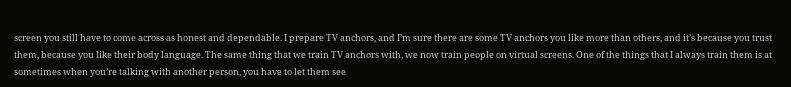screen you still have to come across as honest and dependable. I prepare TV anchors, and I’m sure there are some TV anchors you like more than others, and it’s because you trust them, because you like their body language. The same thing that we train TV anchors with, we now train people on virtual screens. One of the things that I always train them is at sometimes when you’re talking with another person, you have to let them see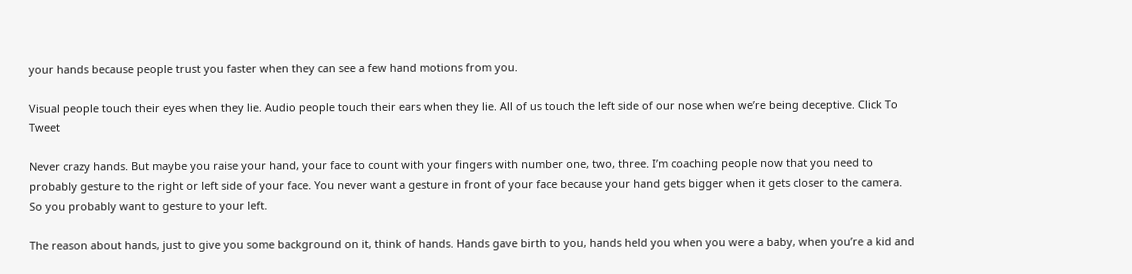your hands because people trust you faster when they can see a few hand motions from you.

Visual people touch their eyes when they lie. Audio people touch their ears when they lie. All of us touch the left side of our nose when we’re being deceptive. Click To Tweet

Never crazy hands. But maybe you raise your hand, your face to count with your fingers with number one, two, three. I’m coaching people now that you need to probably gesture to the right or left side of your face. You never want a gesture in front of your face because your hand gets bigger when it gets closer to the camera. So you probably want to gesture to your left.

The reason about hands, just to give you some background on it, think of hands. Hands gave birth to you, hands held you when you were a baby, when you’re a kid and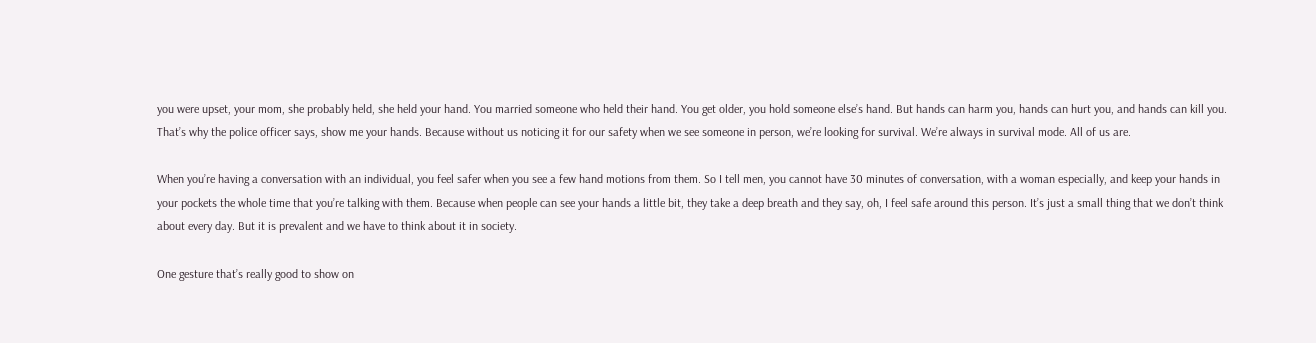you were upset, your mom, she probably held, she held your hand. You married someone who held their hand. You get older, you hold someone else’s hand. But hands can harm you, hands can hurt you, and hands can kill you. That’s why the police officer says, show me your hands. Because without us noticing it for our safety when we see someone in person, we’re looking for survival. We’re always in survival mode. All of us are.

When you’re having a conversation with an individual, you feel safer when you see a few hand motions from them. So I tell men, you cannot have 30 minutes of conversation, with a woman especially, and keep your hands in your pockets the whole time that you’re talking with them. Because when people can see your hands a little bit, they take a deep breath and they say, oh, I feel safe around this person. It’s just a small thing that we don’t think about every day. But it is prevalent and we have to think about it in society.

One gesture that’s really good to show on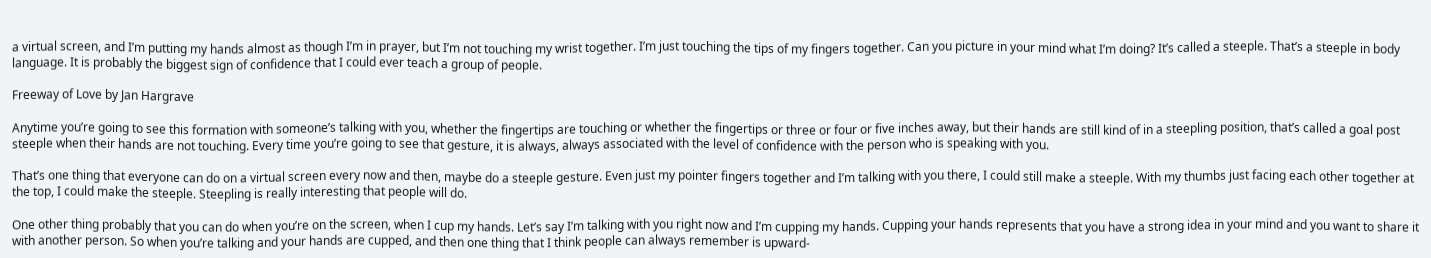a virtual screen, and I’m putting my hands almost as though I’m in prayer, but I’m not touching my wrist together. I’m just touching the tips of my fingers together. Can you picture in your mind what I’m doing? It’s called a steeple. That’s a steeple in body language. It is probably the biggest sign of confidence that I could ever teach a group of people.

Freeway of Love by Jan Hargrave

Anytime you’re going to see this formation with someone’s talking with you, whether the fingertips are touching or whether the fingertips or three or four or five inches away, but their hands are still kind of in a steepling position, that’s called a goal post steeple when their hands are not touching. Every time you’re going to see that gesture, it is always, always associated with the level of confidence with the person who is speaking with you.

That’s one thing that everyone can do on a virtual screen every now and then, maybe do a steeple gesture. Even just my pointer fingers together and I’m talking with you there, I could still make a steeple. With my thumbs just facing each other together at the top, I could make the steeple. Steepling is really interesting that people will do.

One other thing probably that you can do when you’re on the screen, when I cup my hands. Let’s say I’m talking with you right now and I’m cupping my hands. Cupping your hands represents that you have a strong idea in your mind and you want to share it with another person. So when you’re talking and your hands are cupped, and then one thing that I think people can always remember is upward-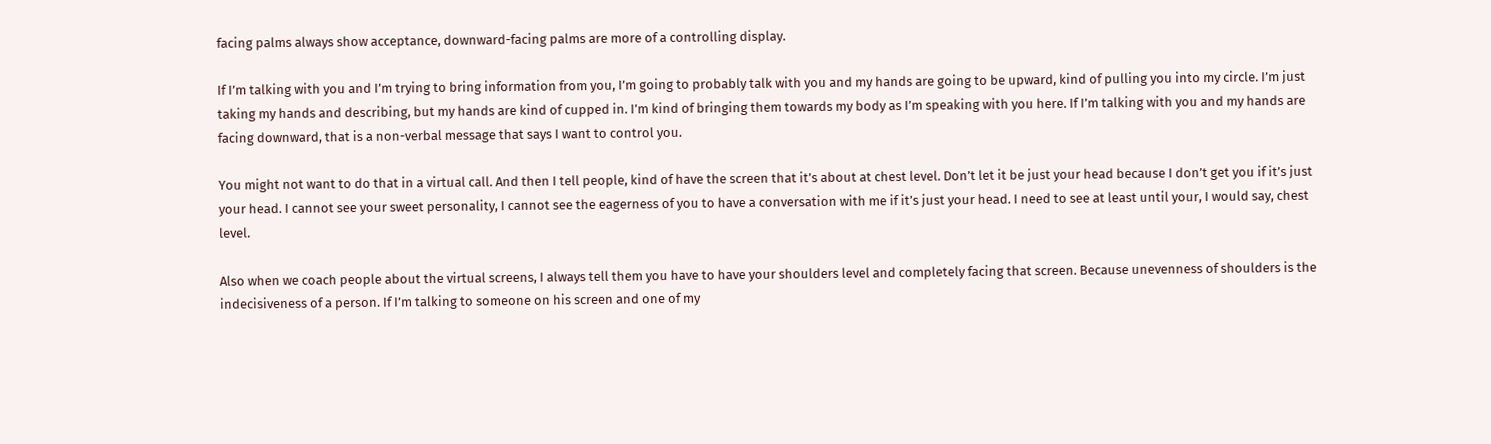facing palms always show acceptance, downward-facing palms are more of a controlling display.

If I’m talking with you and I’m trying to bring information from you, I’m going to probably talk with you and my hands are going to be upward, kind of pulling you into my circle. I’m just taking my hands and describing, but my hands are kind of cupped in. I’m kind of bringing them towards my body as I’m speaking with you here. If I’m talking with you and my hands are facing downward, that is a non-verbal message that says I want to control you.

You might not want to do that in a virtual call. And then I tell people, kind of have the screen that it’s about at chest level. Don’t let it be just your head because I don’t get you if it’s just your head. I cannot see your sweet personality, I cannot see the eagerness of you to have a conversation with me if it’s just your head. I need to see at least until your, I would say, chest level.

Also when we coach people about the virtual screens, I always tell them you have to have your shoulders level and completely facing that screen. Because unevenness of shoulders is the indecisiveness of a person. If I’m talking to someone on his screen and one of my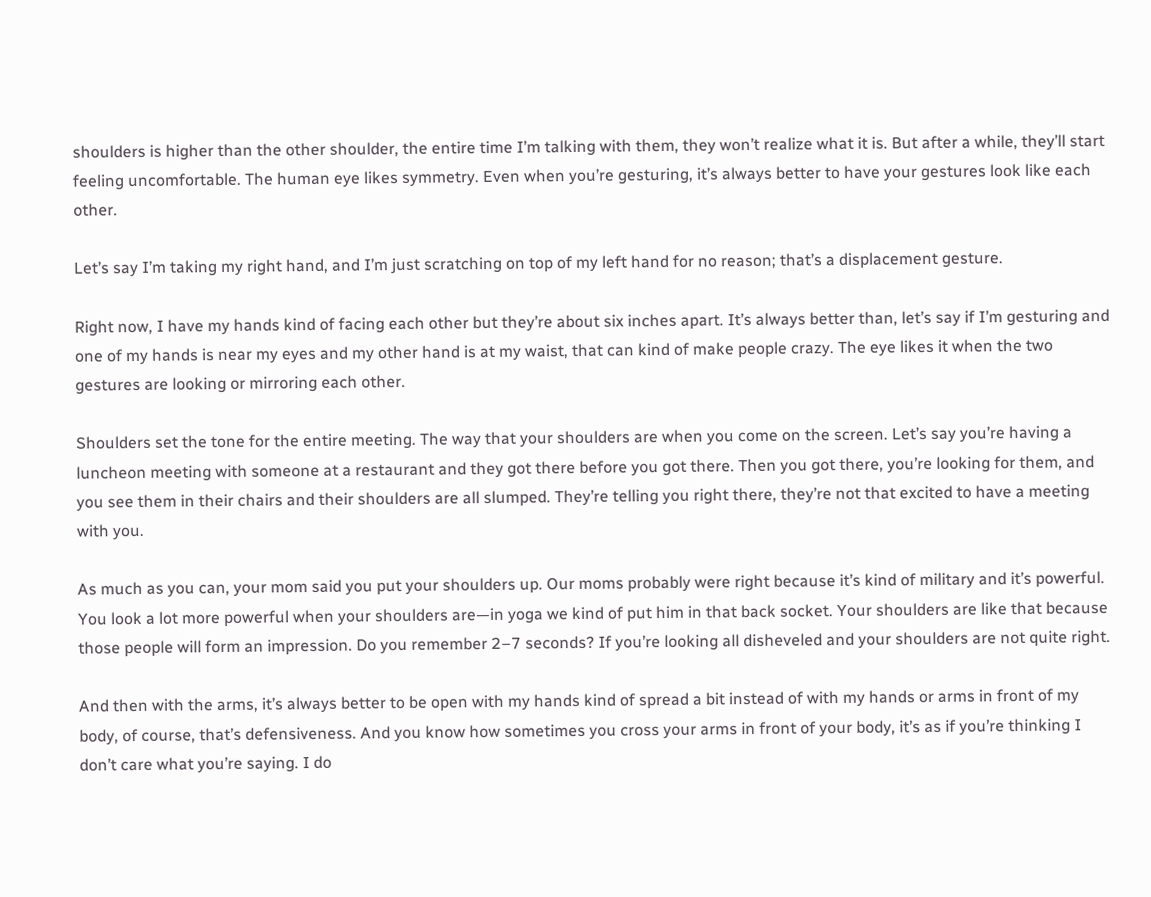shoulders is higher than the other shoulder, the entire time I’m talking with them, they won’t realize what it is. But after a while, they’ll start feeling uncomfortable. The human eye likes symmetry. Even when you’re gesturing, it’s always better to have your gestures look like each other.

Let’s say I’m taking my right hand, and I’m just scratching on top of my left hand for no reason; that’s a displacement gesture.

Right now, I have my hands kind of facing each other but they’re about six inches apart. It’s always better than, let’s say if I’m gesturing and one of my hands is near my eyes and my other hand is at my waist, that can kind of make people crazy. The eye likes it when the two gestures are looking or mirroring each other.

Shoulders set the tone for the entire meeting. The way that your shoulders are when you come on the screen. Let’s say you’re having a luncheon meeting with someone at a restaurant and they got there before you got there. Then you got there, you’re looking for them, and you see them in their chairs and their shoulders are all slumped. They’re telling you right there, they’re not that excited to have a meeting with you.

As much as you can, your mom said you put your shoulders up. Our moms probably were right because it’s kind of military and it’s powerful. You look a lot more powerful when your shoulders are—in yoga we kind of put him in that back socket. Your shoulders are like that because those people will form an impression. Do you remember 2–7 seconds? If you’re looking all disheveled and your shoulders are not quite right.

And then with the arms, it’s always better to be open with my hands kind of spread a bit instead of with my hands or arms in front of my body, of course, that’s defensiveness. And you know how sometimes you cross your arms in front of your body, it’s as if you’re thinking I don’t care what you’re saying. I do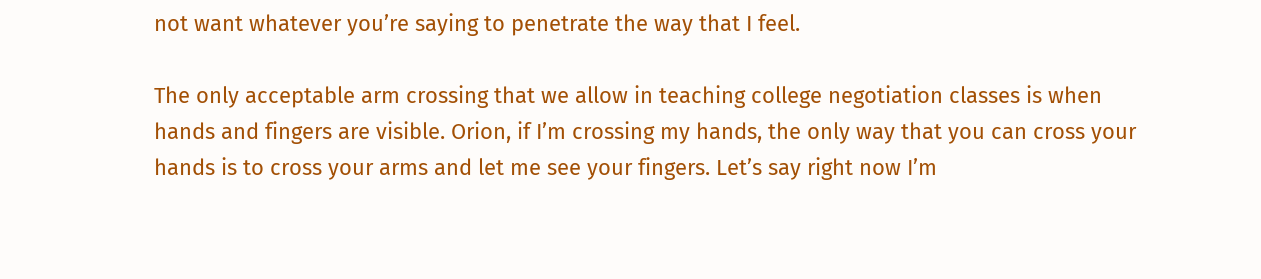not want whatever you’re saying to penetrate the way that I feel.

The only acceptable arm crossing that we allow in teaching college negotiation classes is when hands and fingers are visible. Orion, if I’m crossing my hands, the only way that you can cross your hands is to cross your arms and let me see your fingers. Let’s say right now I’m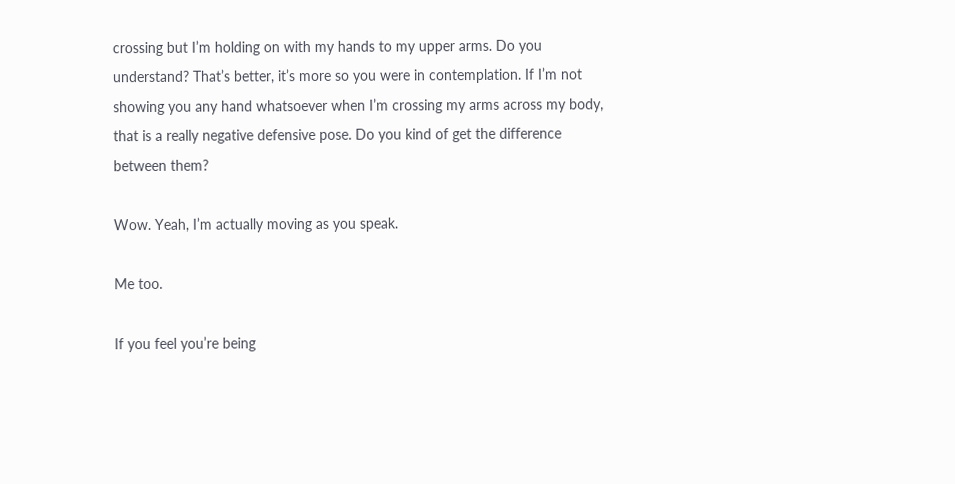crossing but I’m holding on with my hands to my upper arms. Do you understand? That’s better, it’s more so you were in contemplation. If I’m not showing you any hand whatsoever when I’m crossing my arms across my body, that is a really negative defensive pose. Do you kind of get the difference between them?

Wow. Yeah, I’m actually moving as you speak.

Me too.

If you feel you’re being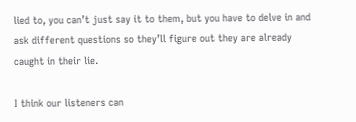lied to, you can’t just say it to them, but you have to delve in and ask different questions so they’ll figure out they are already caught in their lie.

I think our listeners can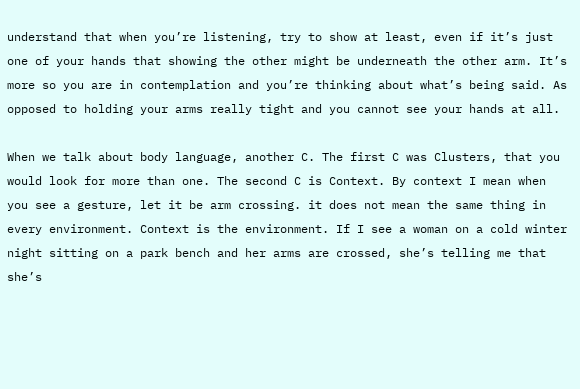understand that when you’re listening, try to show at least, even if it’s just one of your hands that showing the other might be underneath the other arm. It’s more so you are in contemplation and you’re thinking about what’s being said. As opposed to holding your arms really tight and you cannot see your hands at all.

When we talk about body language, another C. The first C was Clusters, that you would look for more than one. The second C is Context. By context I mean when you see a gesture, let it be arm crossing. it does not mean the same thing in every environment. Context is the environment. If I see a woman on a cold winter night sitting on a park bench and her arms are crossed, she’s telling me that she’s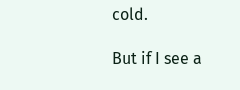cold.

But if I see a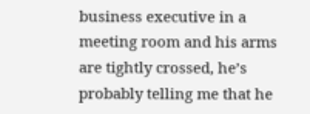business executive in a meeting room and his arms are tightly crossed, he’s probably telling me that he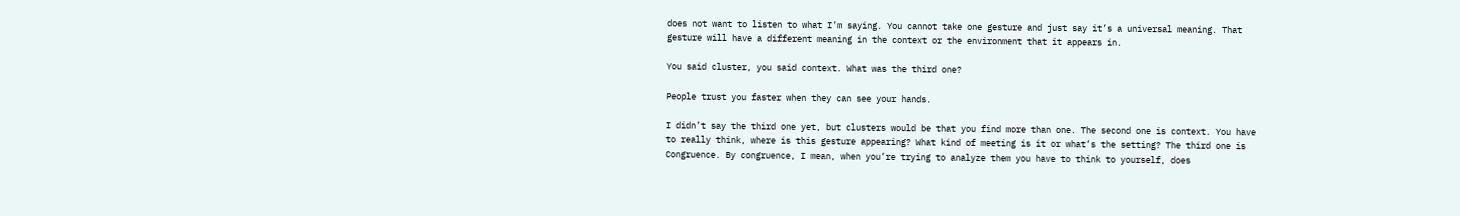does not want to listen to what I’m saying. You cannot take one gesture and just say it’s a universal meaning. That gesture will have a different meaning in the context or the environment that it appears in.

You said cluster, you said context. What was the third one?

People trust you faster when they can see your hands.

I didn’t say the third one yet, but clusters would be that you find more than one. The second one is context. You have to really think, where is this gesture appearing? What kind of meeting is it or what’s the setting? The third one is Congruence. By congruence, I mean, when you’re trying to analyze them you have to think to yourself, does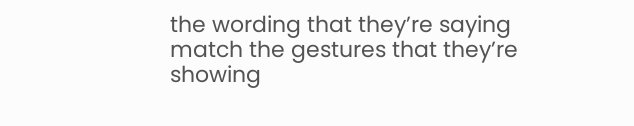the wording that they’re saying match the gestures that they’re showing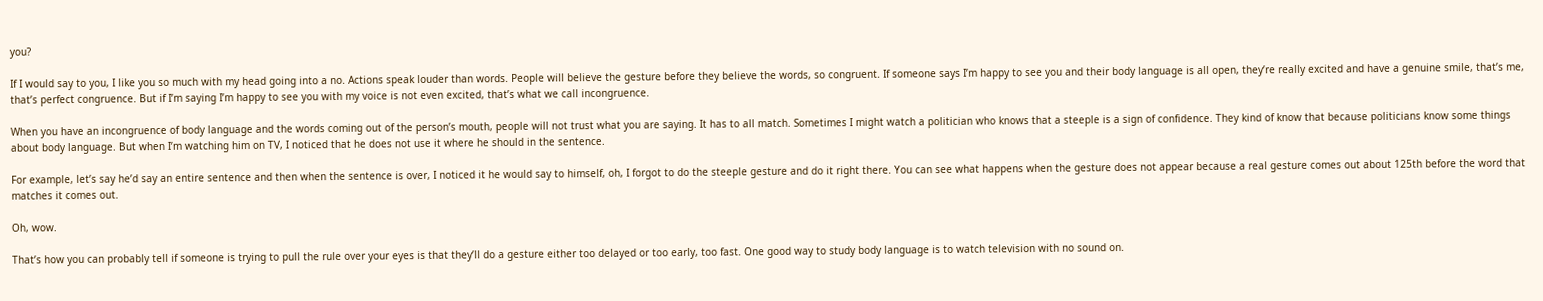you?

If I would say to you, I like you so much with my head going into a no. Actions speak louder than words. People will believe the gesture before they believe the words, so congruent. If someone says I’m happy to see you and their body language is all open, they’re really excited and have a genuine smile, that’s me, that’s perfect congruence. But if I’m saying I’m happy to see you with my voice is not even excited, that’s what we call incongruence.

When you have an incongruence of body language and the words coming out of the person’s mouth, people will not trust what you are saying. It has to all match. Sometimes I might watch a politician who knows that a steeple is a sign of confidence. They kind of know that because politicians know some things about body language. But when I’m watching him on TV, I noticed that he does not use it where he should in the sentence.

For example, let’s say he’d say an entire sentence and then when the sentence is over, I noticed it he would say to himself, oh, I forgot to do the steeple gesture and do it right there. You can see what happens when the gesture does not appear because a real gesture comes out about 125th before the word that matches it comes out.

Oh, wow.

That’s how you can probably tell if someone is trying to pull the rule over your eyes is that they’ll do a gesture either too delayed or too early, too fast. One good way to study body language is to watch television with no sound on.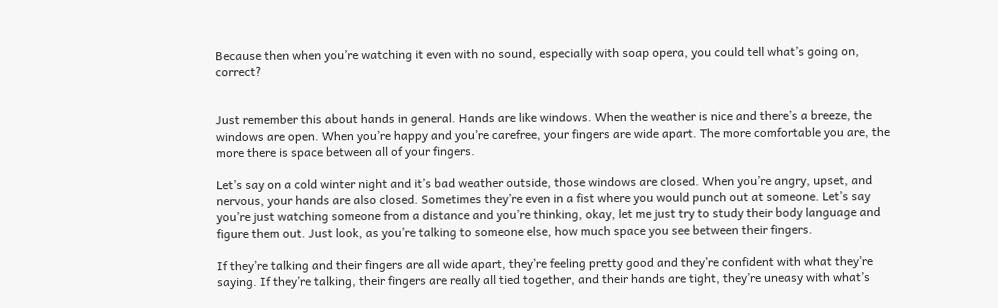Because then when you’re watching it even with no sound, especially with soap opera, you could tell what’s going on, correct?


Just remember this about hands in general. Hands are like windows. When the weather is nice and there’s a breeze, the windows are open. When you’re happy and you’re carefree, your fingers are wide apart. The more comfortable you are, the more there is space between all of your fingers.

Let’s say on a cold winter night and it’s bad weather outside, those windows are closed. When you’re angry, upset, and nervous, your hands are also closed. Sometimes they’re even in a fist where you would punch out at someone. Let’s say you’re just watching someone from a distance and you’re thinking, okay, let me just try to study their body language and figure them out. Just look, as you’re talking to someone else, how much space you see between their fingers.

If they’re talking and their fingers are all wide apart, they’re feeling pretty good and they’re confident with what they’re saying. If they’re talking, their fingers are really all tied together, and their hands are tight, they’re uneasy with what’s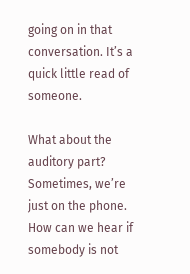going on in that conversation. It’s a quick little read of someone.

What about the auditory part? Sometimes, we’re just on the phone. How can we hear if somebody is not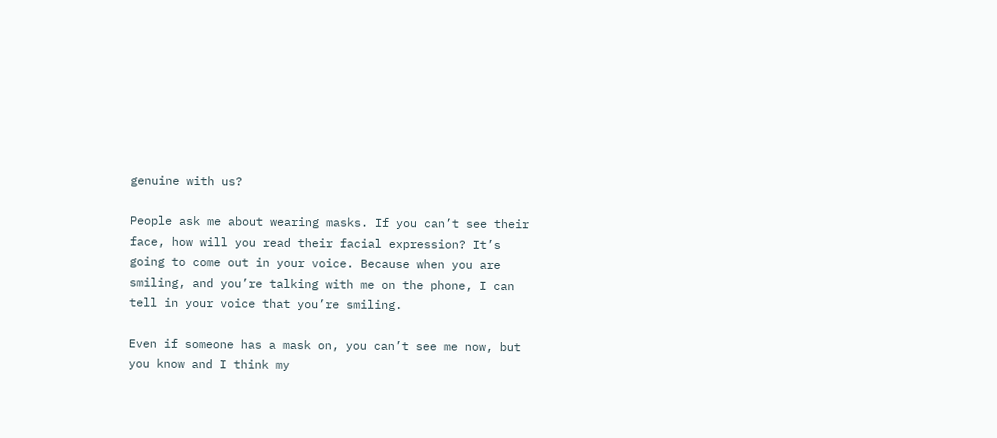genuine with us?

People ask me about wearing masks. If you can’t see their face, how will you read their facial expression? It’s going to come out in your voice. Because when you are smiling, and you’re talking with me on the phone, I can tell in your voice that you’re smiling.

Even if someone has a mask on, you can’t see me now, but you know and I think my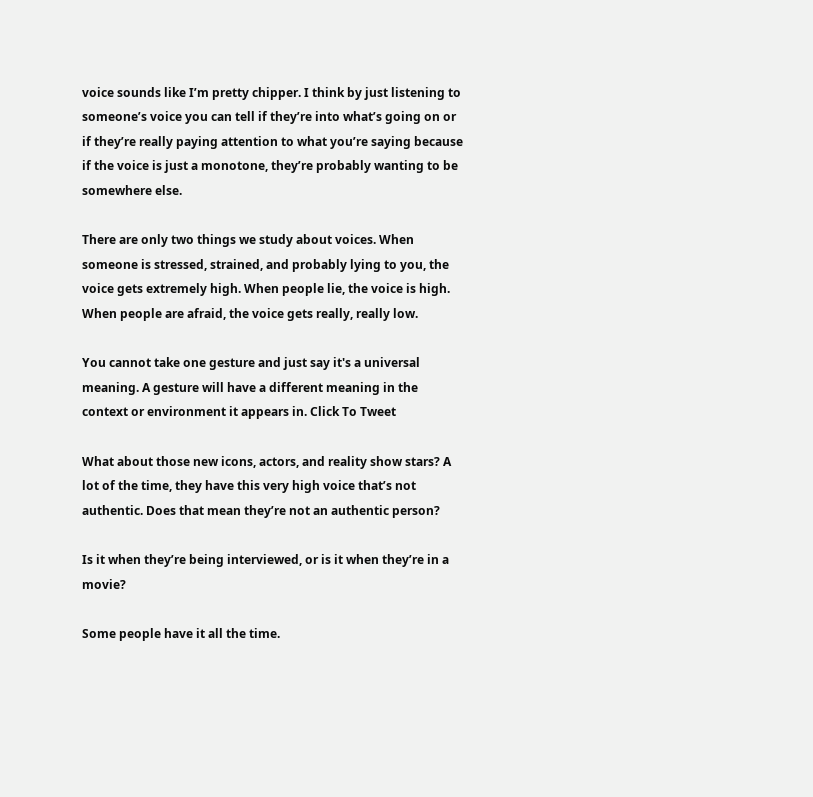voice sounds like I’m pretty chipper. I think by just listening to someone’s voice you can tell if they’re into what’s going on or if they’re really paying attention to what you’re saying because if the voice is just a monotone, they’re probably wanting to be somewhere else.

There are only two things we study about voices. When someone is stressed, strained, and probably lying to you, the voice gets extremely high. When people lie, the voice is high. When people are afraid, the voice gets really, really low.

You cannot take one gesture and just say it's a universal meaning. A gesture will have a different meaning in the context or environment it appears in. Click To Tweet

What about those new icons, actors, and reality show stars? A lot of the time, they have this very high voice that’s not authentic. Does that mean they’re not an authentic person?

Is it when they’re being interviewed, or is it when they’re in a movie?

Some people have it all the time.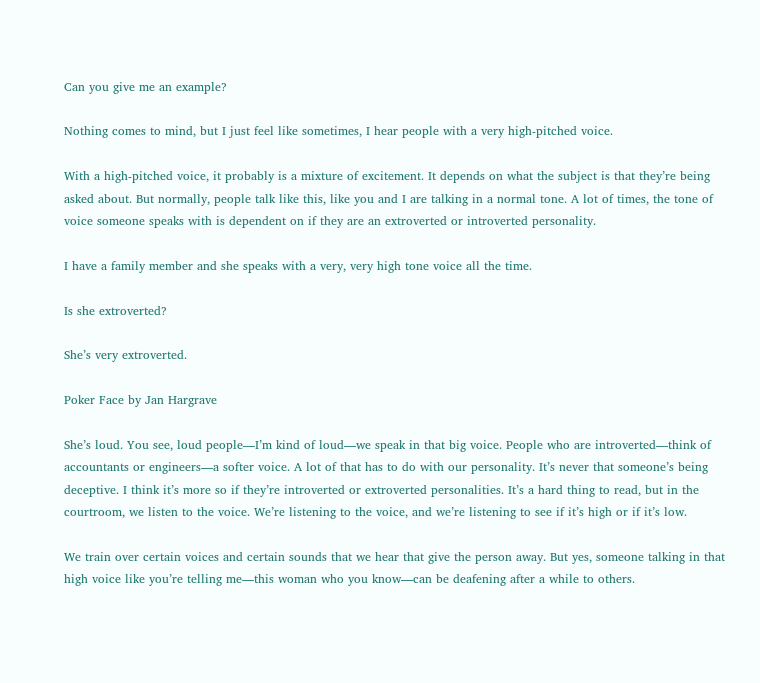Can you give me an example?

Nothing comes to mind, but I just feel like sometimes, I hear people with a very high-pitched voice.

With a high-pitched voice, it probably is a mixture of excitement. It depends on what the subject is that they’re being asked about. But normally, people talk like this, like you and I are talking in a normal tone. A lot of times, the tone of voice someone speaks with is dependent on if they are an extroverted or introverted personality.

I have a family member and she speaks with a very, very high tone voice all the time.

Is she extroverted?

She’s very extroverted.

Poker Face by Jan Hargrave

She’s loud. You see, loud people—I’m kind of loud—we speak in that big voice. People who are introverted—think of accountants or engineers—a softer voice. A lot of that has to do with our personality. It’s never that someone’s being deceptive. I think it’s more so if they’re introverted or extroverted personalities. It’s a hard thing to read, but in the courtroom, we listen to the voice. We’re listening to the voice, and we’re listening to see if it’s high or if it’s low.

We train over certain voices and certain sounds that we hear that give the person away. But yes, someone talking in that high voice like you’re telling me—this woman who you know—can be deafening after a while to others.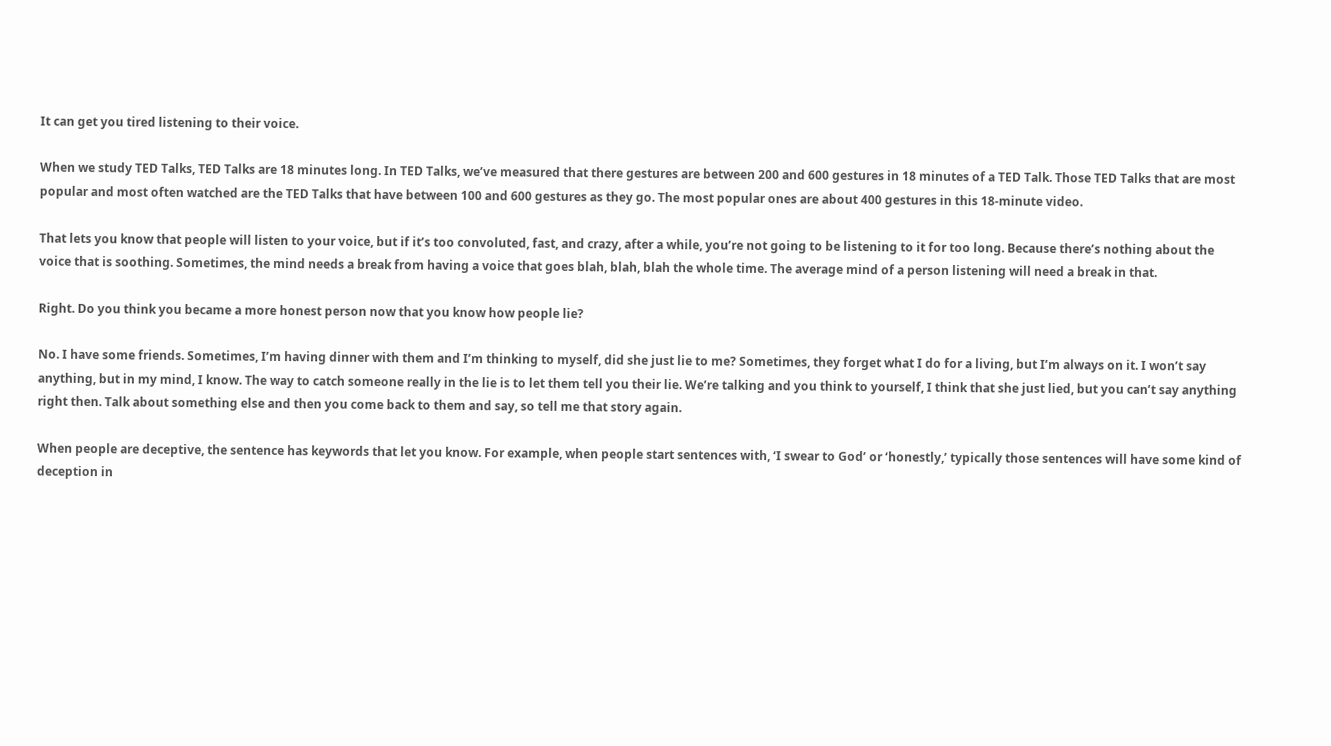It can get you tired listening to their voice.

When we study TED Talks, TED Talks are 18 minutes long. In TED Talks, we’ve measured that there gestures are between 200 and 600 gestures in 18 minutes of a TED Talk. Those TED Talks that are most popular and most often watched are the TED Talks that have between 100 and 600 gestures as they go. The most popular ones are about 400 gestures in this 18-minute video.

That lets you know that people will listen to your voice, but if it’s too convoluted, fast, and crazy, after a while, you’re not going to be listening to it for too long. Because there’s nothing about the voice that is soothing. Sometimes, the mind needs a break from having a voice that goes blah, blah, blah the whole time. The average mind of a person listening will need a break in that.

Right. Do you think you became a more honest person now that you know how people lie?

No. I have some friends. Sometimes, I’m having dinner with them and I’m thinking to myself, did she just lie to me? Sometimes, they forget what I do for a living, but I’m always on it. I won’t say anything, but in my mind, I know. The way to catch someone really in the lie is to let them tell you their lie. We’re talking and you think to yourself, I think that she just lied, but you can’t say anything right then. Talk about something else and then you come back to them and say, so tell me that story again.

When people are deceptive, the sentence has keywords that let you know. For example, when people start sentences with, ‘I swear to God’ or ‘honestly,’ typically those sentences will have some kind of deception in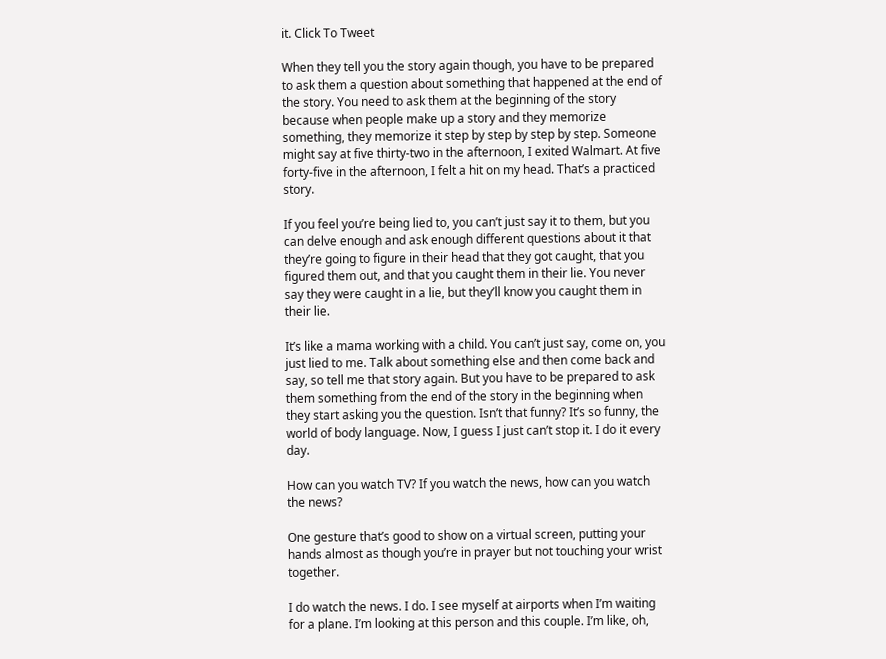it. Click To Tweet

When they tell you the story again though, you have to be prepared to ask them a question about something that happened at the end of the story. You need to ask them at the beginning of the story because when people make up a story and they memorize something, they memorize it step by step by step by step. Someone might say at five thirty-two in the afternoon, I exited Walmart. At five forty-five in the afternoon, I felt a hit on my head. That’s a practiced story.

If you feel you’re being lied to, you can’t just say it to them, but you can delve enough and ask enough different questions about it that they’re going to figure in their head that they got caught, that you figured them out, and that you caught them in their lie. You never say they were caught in a lie, but they’ll know you caught them in their lie.

It’s like a mama working with a child. You can’t just say, come on, you just lied to me. Talk about something else and then come back and say, so tell me that story again. But you have to be prepared to ask them something from the end of the story in the beginning when they start asking you the question. Isn’t that funny? It’s so funny, the world of body language. Now, I guess I just can’t stop it. I do it every day.

How can you watch TV? If you watch the news, how can you watch the news?

One gesture that’s good to show on a virtual screen, putting your hands almost as though you’re in prayer but not touching your wrist together.

I do watch the news. I do. I see myself at airports when I’m waiting for a plane. I’m looking at this person and this couple. I’m like, oh,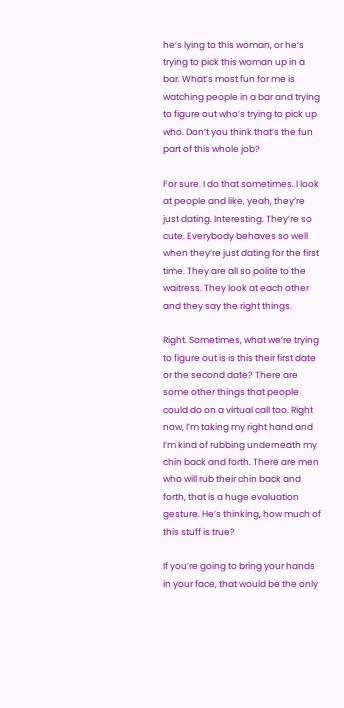he’s lying to this woman, or he’s trying to pick this woman up in a bar. What’s most fun for me is watching people in a bar and trying to figure out who’s trying to pick up who. Don’t you think that’s the fun part of this whole job?

For sure. I do that sometimes. I look at people and like, yeah, they’re just dating. Interesting. They’re so cute. Everybody behaves so well when they’re just dating for the first time. They are all so polite to the waitress. They look at each other and they say the right things.

Right. Sometimes, what we’re trying to figure out is is this their first date or the second date? There are some other things that people could do on a virtual call too. Right now, I’m taking my right hand and I’m kind of rubbing underneath my chin back and forth. There are men who will rub their chin back and forth, that is a huge evaluation gesture. He’s thinking, how much of this stuff is true?

If you’re going to bring your hands in your face, that would be the only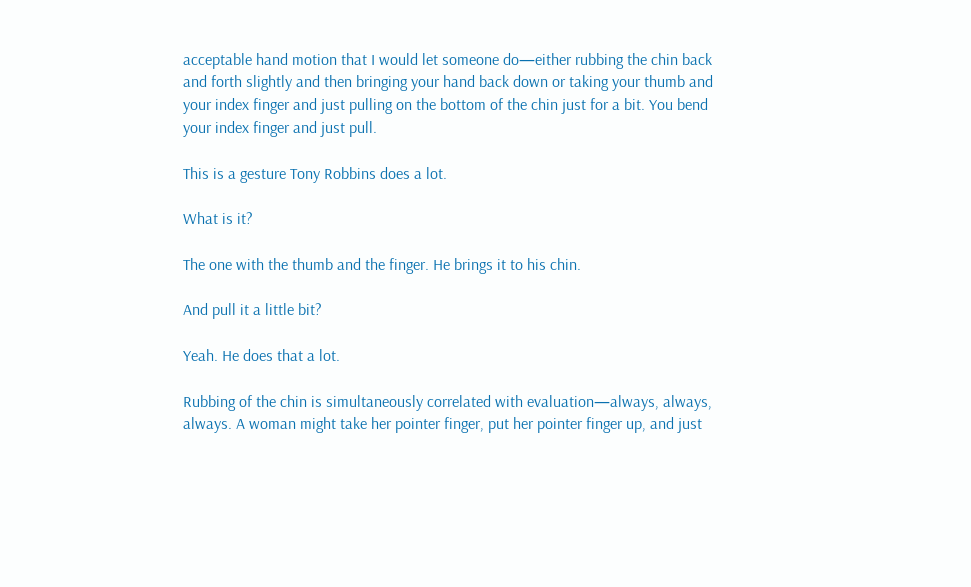acceptable hand motion that I would let someone do—either rubbing the chin back and forth slightly and then bringing your hand back down or taking your thumb and your index finger and just pulling on the bottom of the chin just for a bit. You bend your index finger and just pull.

This is a gesture Tony Robbins does a lot.

What is it?

The one with the thumb and the finger. He brings it to his chin.

And pull it a little bit?

Yeah. He does that a lot.

Rubbing of the chin is simultaneously correlated with evaluation—always, always, always. A woman might take her pointer finger, put her pointer finger up, and just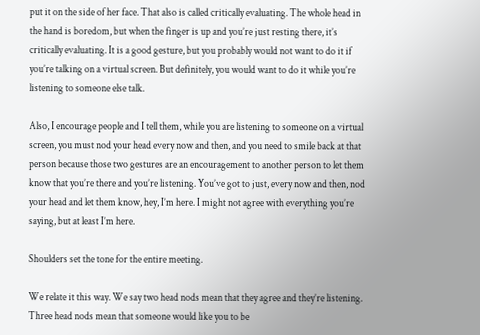put it on the side of her face. That also is called critically evaluating. The whole head in the hand is boredom, but when the finger is up and you’re just resting there, it’s critically evaluating. It is a good gesture, but you probably would not want to do it if you’re talking on a virtual screen. But definitely, you would want to do it while you’re listening to someone else talk.

Also, I encourage people and I tell them, while you are listening to someone on a virtual screen, you must nod your head every now and then, and you need to smile back at that person because those two gestures are an encouragement to another person to let them know that you’re there and you’re listening. You’ve got to just, every now and then, nod your head and let them know, hey, I’m here. I might not agree with everything you’re saying, but at least I’m here.

Shoulders set the tone for the entire meeting.

We relate it this way. We say two head nods mean that they agree and they’re listening. Three head nods mean that someone would like you to be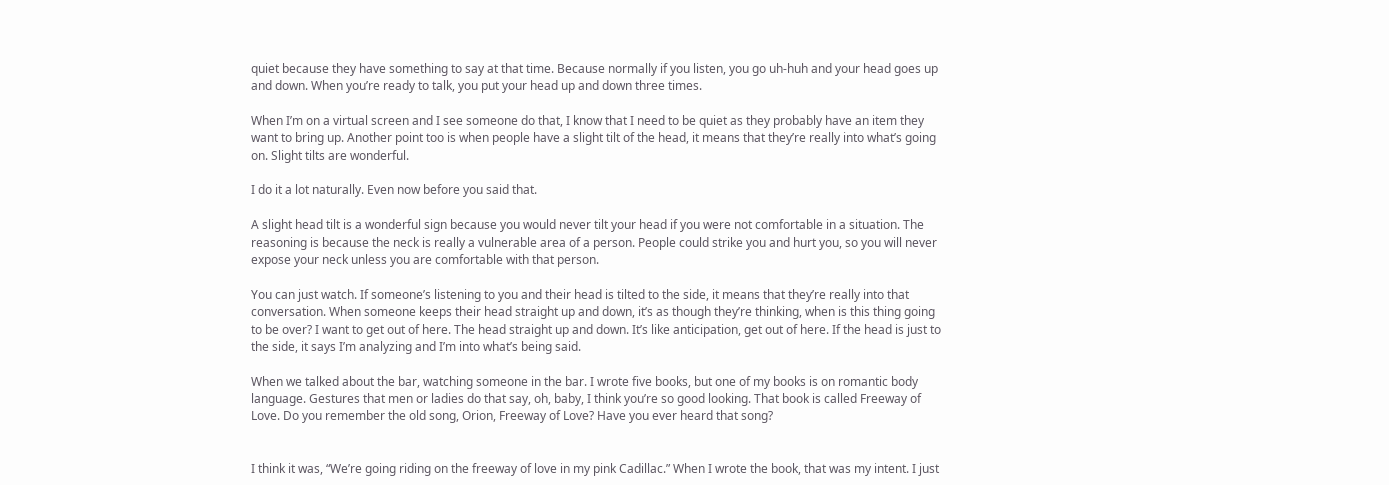quiet because they have something to say at that time. Because normally if you listen, you go uh-huh and your head goes up and down. When you’re ready to talk, you put your head up and down three times.

When I’m on a virtual screen and I see someone do that, I know that I need to be quiet as they probably have an item they want to bring up. Another point too is when people have a slight tilt of the head, it means that they’re really into what’s going on. Slight tilts are wonderful.

I do it a lot naturally. Even now before you said that.

A slight head tilt is a wonderful sign because you would never tilt your head if you were not comfortable in a situation. The reasoning is because the neck is really a vulnerable area of a person. People could strike you and hurt you, so you will never expose your neck unless you are comfortable with that person.

You can just watch. If someone’s listening to you and their head is tilted to the side, it means that they’re really into that conversation. When someone keeps their head straight up and down, it’s as though they’re thinking, when is this thing going to be over? I want to get out of here. The head straight up and down. It’s like anticipation, get out of here. If the head is just to the side, it says I’m analyzing and I’m into what’s being said.

When we talked about the bar, watching someone in the bar. I wrote five books, but one of my books is on romantic body language. Gestures that men or ladies do that say, oh, baby, I think you’re so good looking. That book is called Freeway of Love. Do you remember the old song, Orion, Freeway of Love? Have you ever heard that song?


I think it was, “We’re going riding on the freeway of love in my pink Cadillac.” When I wrote the book, that was my intent. I just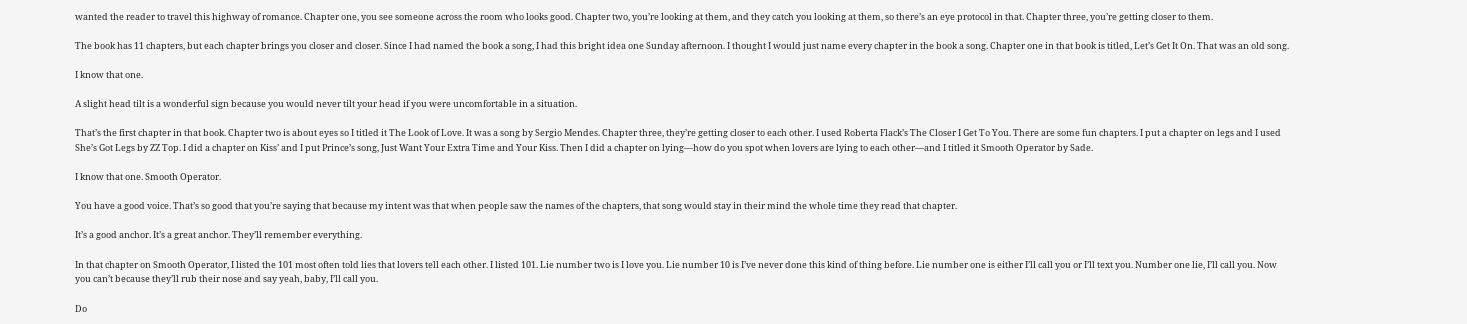wanted the reader to travel this highway of romance. Chapter one, you see someone across the room who looks good. Chapter two, you’re looking at them, and they catch you looking at them, so there’s an eye protocol in that. Chapter three, you’re getting closer to them.

The book has 11 chapters, but each chapter brings you closer and closer. Since I had named the book a song, I had this bright idea one Sunday afternoon. I thought I would just name every chapter in the book a song. Chapter one in that book is titled, Let’s Get It On. That was an old song.

I know that one.

A slight head tilt is a wonderful sign because you would never tilt your head if you were uncomfortable in a situation.

That’s the first chapter in that book. Chapter two is about eyes so I titled it The Look of Love. It was a song by Sergio Mendes. Chapter three, they’re getting closer to each other. I used Roberta Flack’s The Closer I Get To You. There are some fun chapters. I put a chapter on legs and I used She’s Got Legs by ZZ Top. I did a chapter on Kiss’ and I put Prince’s song, Just Want Your Extra Time and Your Kiss. Then I did a chapter on lying—how do you spot when lovers are lying to each other—and I titled it Smooth Operator by Sade.

I know that one. Smooth Operator.

You have a good voice. That’s so good that you’re saying that because my intent was that when people saw the names of the chapters, that song would stay in their mind the whole time they read that chapter.

It’s a good anchor. It’s a great anchor. They’ll remember everything.

In that chapter on Smooth Operator, I listed the 101 most often told lies that lovers tell each other. I listed 101. Lie number two is I love you. Lie number 10 is I’ve never done this kind of thing before. Lie number one is either I’ll call you or I’ll text you. Number one lie, I’ll call you. Now you can’t because they’ll rub their nose and say yeah, baby, I’ll call you.

Do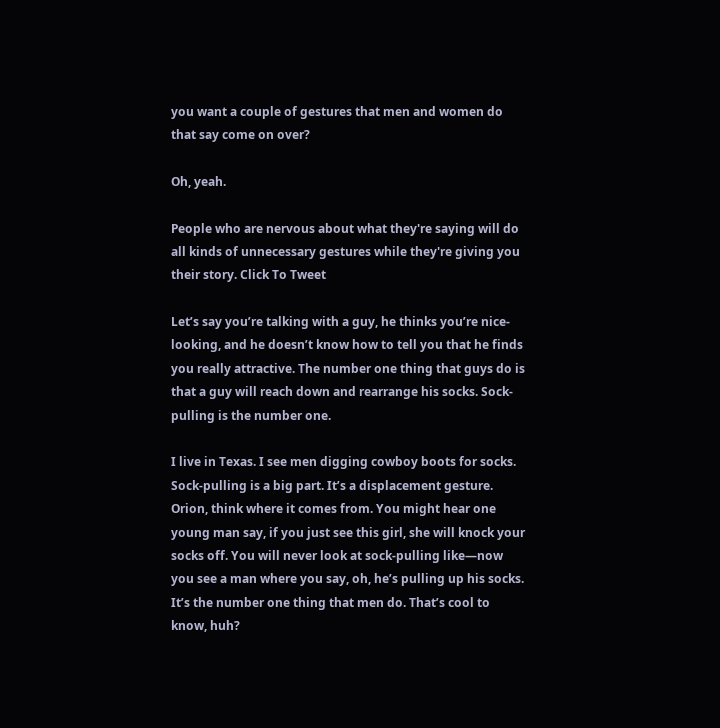you want a couple of gestures that men and women do that say come on over?

Oh, yeah.

People who are nervous about what they're saying will do all kinds of unnecessary gestures while they're giving you their story. Click To Tweet

Let’s say you’re talking with a guy, he thinks you’re nice-looking, and he doesn’t know how to tell you that he finds you really attractive. The number one thing that guys do is that a guy will reach down and rearrange his socks. Sock-pulling is the number one.

I live in Texas. I see men digging cowboy boots for socks. Sock-pulling is a big part. It’s a displacement gesture. Orion, think where it comes from. You might hear one young man say, if you just see this girl, she will knock your socks off. You will never look at sock-pulling like—now you see a man where you say, oh, he’s pulling up his socks. It’s the number one thing that men do. That’s cool to know, huh?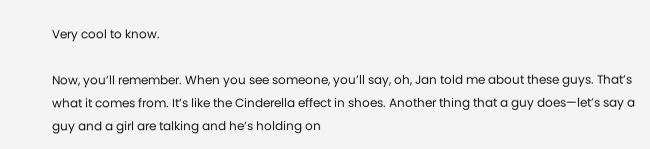Very cool to know.

Now, you’ll remember. When you see someone, you’ll say, oh, Jan told me about these guys. That’s what it comes from. It’s like the Cinderella effect in shoes. Another thing that a guy does—let’s say a guy and a girl are talking and he’s holding on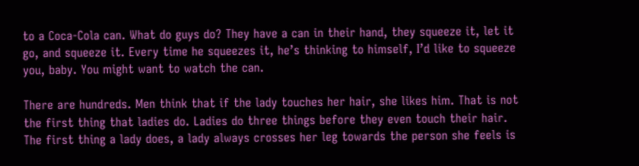to a Coca-Cola can. What do guys do? They have a can in their hand, they squeeze it, let it go, and squeeze it. Every time he squeezes it, he’s thinking to himself, I’d like to squeeze you, baby. You might want to watch the can.

There are hundreds. Men think that if the lady touches her hair, she likes him. That is not the first thing that ladies do. Ladies do three things before they even touch their hair. The first thing a lady does, a lady always crosses her leg towards the person she feels is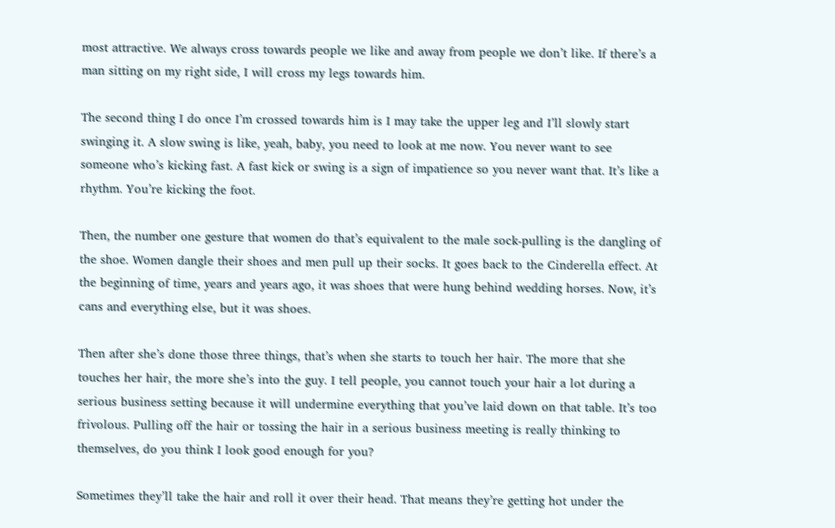most attractive. We always cross towards people we like and away from people we don’t like. If there’s a man sitting on my right side, I will cross my legs towards him.

The second thing I do once I’m crossed towards him is I may take the upper leg and I’ll slowly start swinging it. A slow swing is like, yeah, baby, you need to look at me now. You never want to see someone who’s kicking fast. A fast kick or swing is a sign of impatience so you never want that. It’s like a rhythm. You’re kicking the foot.

Then, the number one gesture that women do that’s equivalent to the male sock-pulling is the dangling of the shoe. Women dangle their shoes and men pull up their socks. It goes back to the Cinderella effect. At the beginning of time, years and years ago, it was shoes that were hung behind wedding horses. Now, it’s cans and everything else, but it was shoes.

Then after she’s done those three things, that’s when she starts to touch her hair. The more that she touches her hair, the more she’s into the guy. I tell people, you cannot touch your hair a lot during a serious business setting because it will undermine everything that you’ve laid down on that table. It’s too frivolous. Pulling off the hair or tossing the hair in a serious business meeting is really thinking to themselves, do you think I look good enough for you?

Sometimes they’ll take the hair and roll it over their head. That means they’re getting hot under the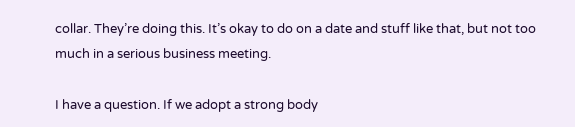collar. They’re doing this. It’s okay to do on a date and stuff like that, but not too much in a serious business meeting.

I have a question. If we adopt a strong body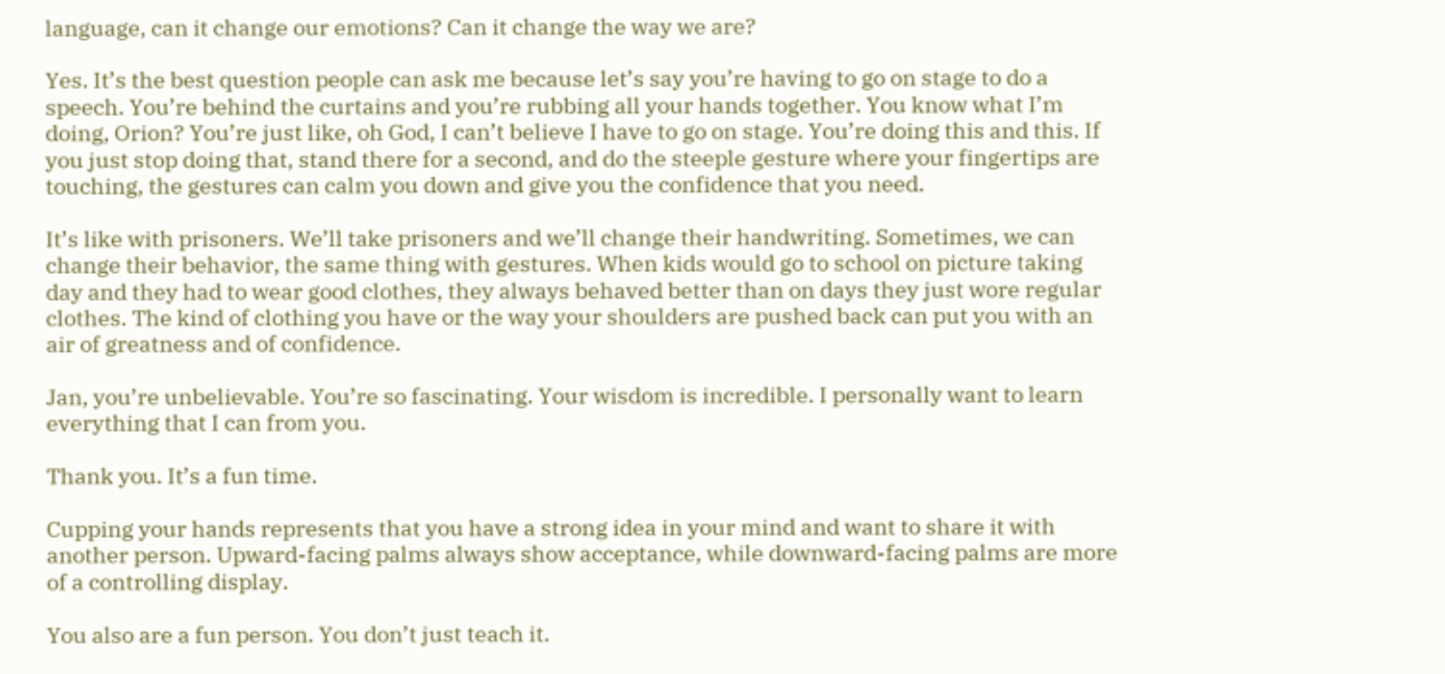language, can it change our emotions? Can it change the way we are?

Yes. It’s the best question people can ask me because let’s say you’re having to go on stage to do a speech. You’re behind the curtains and you’re rubbing all your hands together. You know what I’m doing, Orion? You’re just like, oh God, I can’t believe I have to go on stage. You’re doing this and this. If you just stop doing that, stand there for a second, and do the steeple gesture where your fingertips are touching, the gestures can calm you down and give you the confidence that you need.

It’s like with prisoners. We’ll take prisoners and we’ll change their handwriting. Sometimes, we can change their behavior, the same thing with gestures. When kids would go to school on picture taking day and they had to wear good clothes, they always behaved better than on days they just wore regular clothes. The kind of clothing you have or the way your shoulders are pushed back can put you with an air of greatness and of confidence.

Jan, you’re unbelievable. You’re so fascinating. Your wisdom is incredible. I personally want to learn everything that I can from you.

Thank you. It’s a fun time.

Cupping your hands represents that you have a strong idea in your mind and want to share it with another person. Upward-facing palms always show acceptance, while downward-facing palms are more of a controlling display.

You also are a fun person. You don’t just teach it.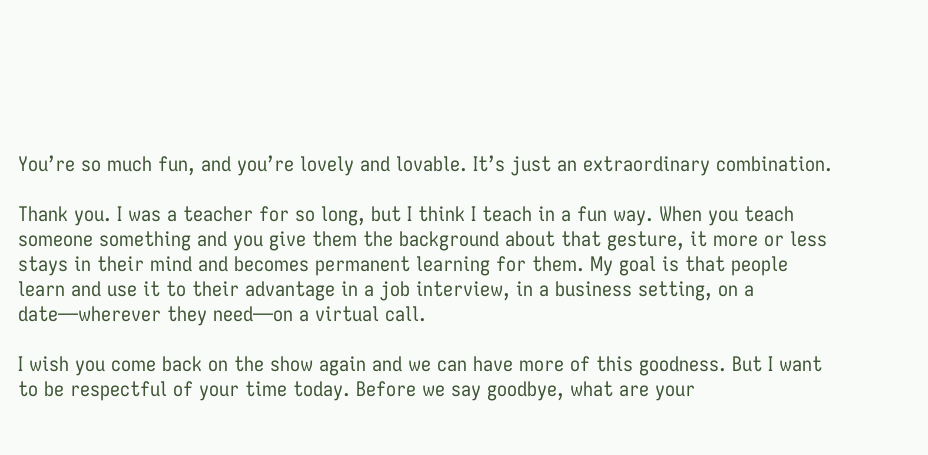You’re so much fun, and you’re lovely and lovable. It’s just an extraordinary combination.

Thank you. I was a teacher for so long, but I think I teach in a fun way. When you teach someone something and you give them the background about that gesture, it more or less stays in their mind and becomes permanent learning for them. My goal is that people learn and use it to their advantage in a job interview, in a business setting, on a date—wherever they need—on a virtual call.

I wish you come back on the show again and we can have more of this goodness. But I want to be respectful of your time today. Before we say goodbye, what are your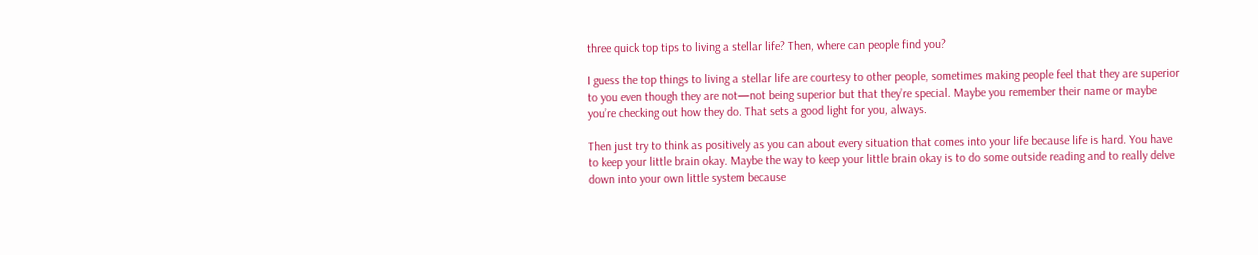three quick top tips to living a stellar life? Then, where can people find you?

I guess the top things to living a stellar life are courtesy to other people, sometimes making people feel that they are superior to you even though they are not—not being superior but that they’re special. Maybe you remember their name or maybe you’re checking out how they do. That sets a good light for you, always.

Then just try to think as positively as you can about every situation that comes into your life because life is hard. You have to keep your little brain okay. Maybe the way to keep your little brain okay is to do some outside reading and to really delve down into your own little system because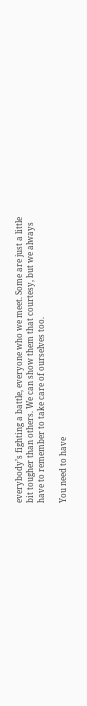everybody’s fighting a battle, everyone who we meet. Some are just a little bit tougher than others. We can show them that courtesy, but we always have to remember to take care of ourselves too.

You need to have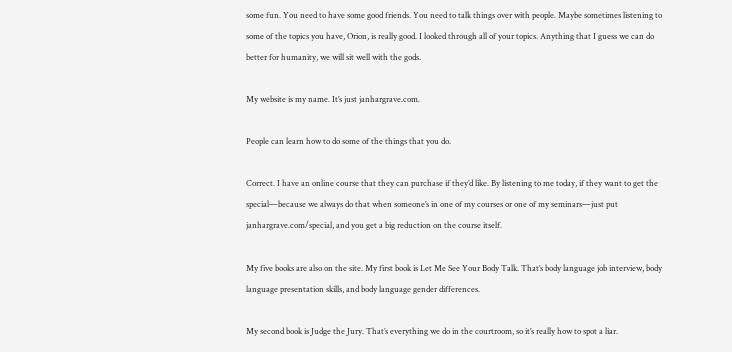some fun. You need to have some good friends. You need to talk things over with people. Maybe sometimes listening to some of the topics you have, Orion, is really good. I looked through all of your topics. Anything that I guess we can do better for humanity, we will sit well with the gods.

My website is my name. It’s just janhargrave.com.

People can learn how to do some of the things that you do.

Correct. I have an online course that they can purchase if they’d like. By listening to me today, if they want to get the special—because we always do that when someone’s in one of my courses or one of my seminars—just put janhargrave.com/special, and you get a big reduction on the course itself.

My five books are also on the site. My first book is Let Me See Your Body Talk. That’s body language job interview, body language presentation skills, and body language gender differences.

My second book is Judge the Jury. That’s everything we do in the courtroom, so it’s really how to spot a liar.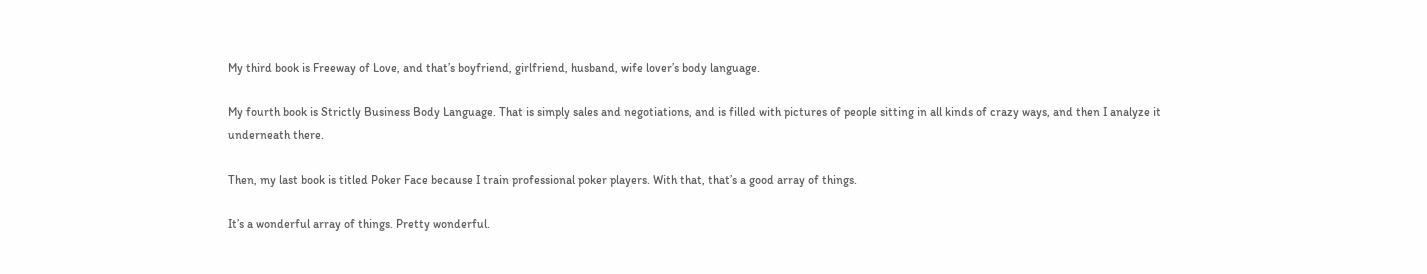My third book is Freeway of Love, and that’s boyfriend, girlfriend, husband, wife lover’s body language.

My fourth book is Strictly Business Body Language. That is simply sales and negotiations, and is filled with pictures of people sitting in all kinds of crazy ways, and then I analyze it underneath there.

Then, my last book is titled Poker Face because I train professional poker players. With that, that’s a good array of things.

It’s a wonderful array of things. Pretty wonderful.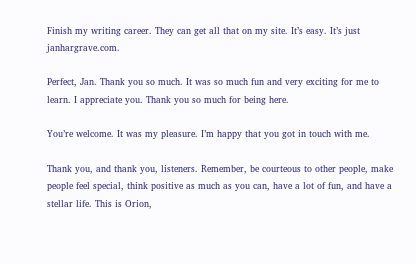Finish my writing career. They can get all that on my site. It’s easy. It’s just janhargrave.com.

Perfect, Jan. Thank you so much. It was so much fun and very exciting for me to learn. I appreciate you. Thank you so much for being here.

You’re welcome. It was my pleasure. I’m happy that you got in touch with me.

Thank you, and thank you, listeners. Remember, be courteous to other people, make people feel special, think positive as much as you can, have a lot of fun, and have a stellar life. This is Orion,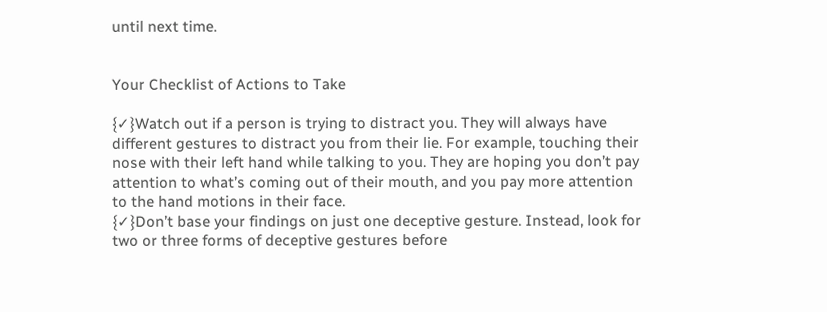until next time.


Your Checklist of Actions to Take

{✓}Watch out if a person is trying to distract you. They will always have different gestures to distract you from their lie. For example, touching their nose with their left hand while talking to you. They are hoping you don’t pay attention to what’s coming out of their mouth, and you pay more attention to the hand motions in their face.
{✓}Don’t base your findings on just one deceptive gesture. Instead, look for two or three forms of deceptive gestures before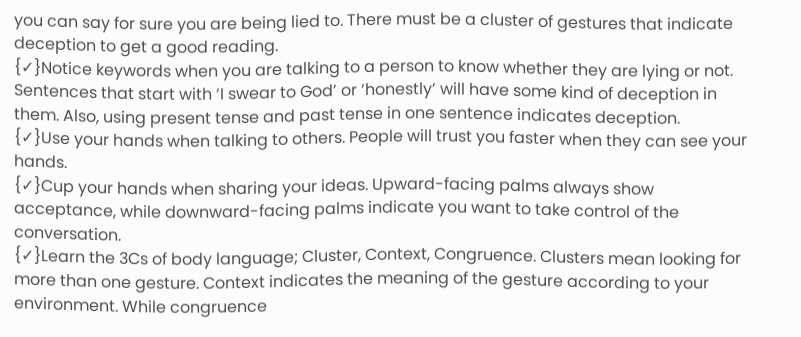you can say for sure you are being lied to. There must be a cluster of gestures that indicate deception to get a good reading.
{✓}Notice keywords when you are talking to a person to know whether they are lying or not. Sentences that start with ‘I swear to God’ or ‘honestly’ will have some kind of deception in them. Also, using present tense and past tense in one sentence indicates deception.
{✓}Use your hands when talking to others. People will trust you faster when they can see your hands.
{✓}Cup your hands when sharing your ideas. Upward-facing palms always show acceptance, while downward-facing palms indicate you want to take control of the conversation.
{✓}Learn the 3Cs of body language; Cluster, Context, Congruence. Clusters mean looking for more than one gesture. Context indicates the meaning of the gesture according to your environment. While congruence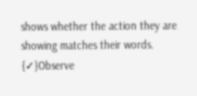shows whether the action they are showing matches their words.
{✓}Observe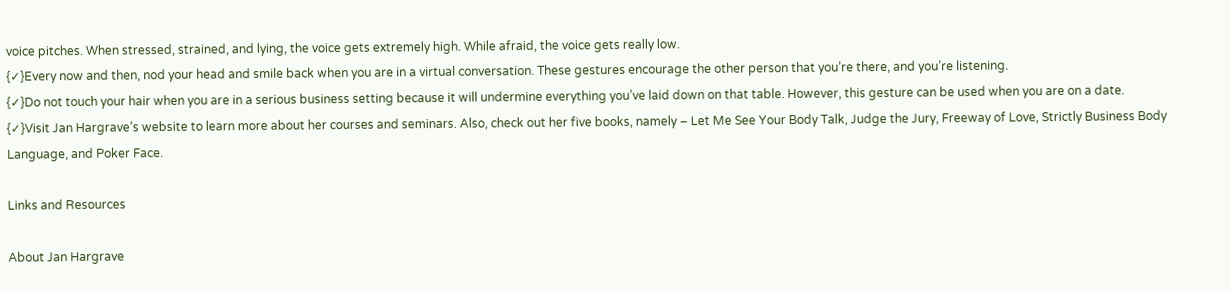voice pitches. When stressed, strained, and lying, the voice gets extremely high. While afraid, the voice gets really low.
{✓}Every now and then, nod your head and smile back when you are in a virtual conversation. These gestures encourage the other person that you’re there, and you’re listening.
{✓}Do not touch your hair when you are in a serious business setting because it will undermine everything you’ve laid down on that table. However, this gesture can be used when you are on a date.
{✓}Visit Jan Hargrave’s website to learn more about her courses and seminars. Also, check out her five books, namely – Let Me See Your Body Talk, Judge the Jury, Freeway of Love, Strictly Business Body Language, and Poker Face.

Links and Resources

About Jan Hargrave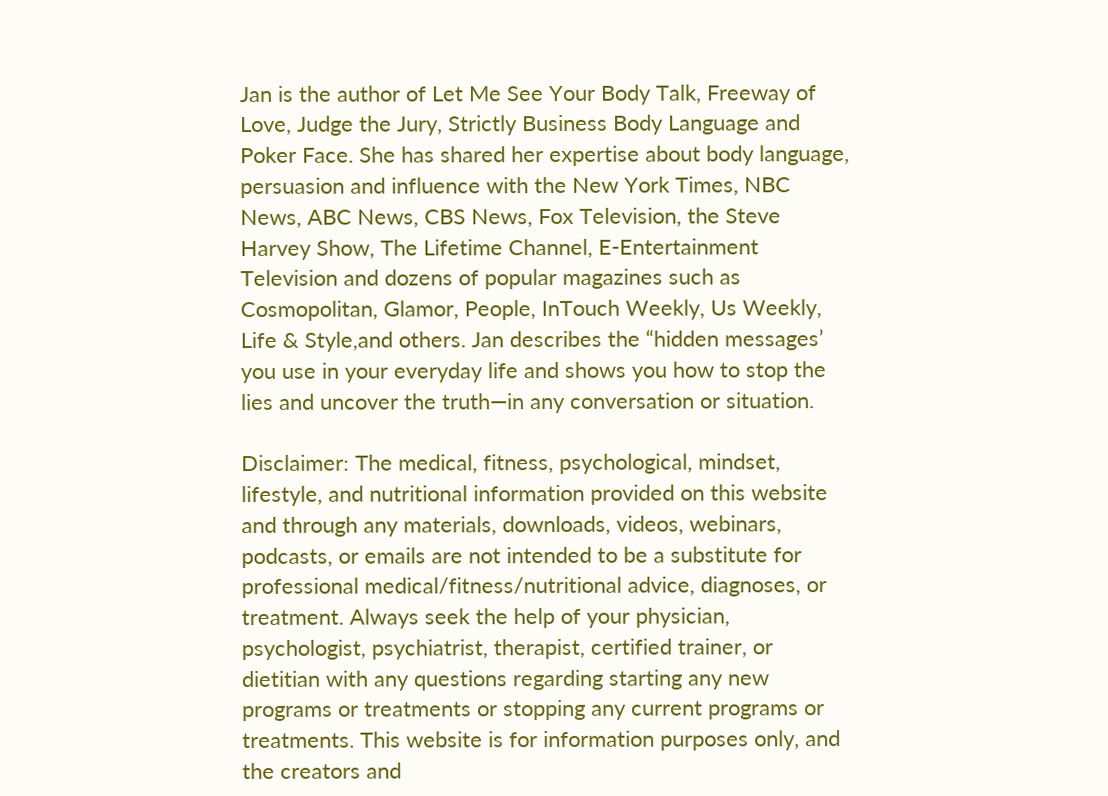Jan is the author of Let Me See Your Body Talk, Freeway of Love, Judge the Jury, Strictly Business Body Language and Poker Face. She has shared her expertise about body language, persuasion and influence with the New York Times, NBC News, ABC News, CBS News, Fox Television, the Steve Harvey Show, The Lifetime Channel, E-Entertainment Television and dozens of popular magazines such as Cosmopolitan, Glamor, People, InTouch Weekly, Us Weekly, Life & Style,and others. Jan describes the “hidden messages’ you use in your everyday life and shows you how to stop the lies and uncover the truth—in any conversation or situation.

Disclaimer: The medical, fitness, psychological, mindset, lifestyle, and nutritional information provided on this website and through any materials, downloads, videos, webinars, podcasts, or emails are not intended to be a substitute for professional medical/fitness/nutritional advice, diagnoses, or treatment. Always seek the help of your physician, psychologist, psychiatrist, therapist, certified trainer, or dietitian with any questions regarding starting any new programs or treatments or stopping any current programs or treatments. This website is for information purposes only, and the creators and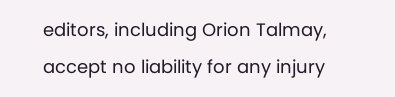editors, including Orion Talmay, accept no liability for any injury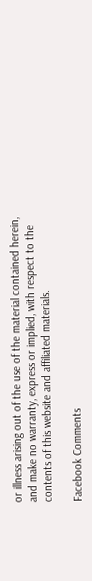or illness arising out of the use of the material contained herein, and make no warranty, express or implied, with respect to the contents of this website and affiliated materials.

Facebook Comments